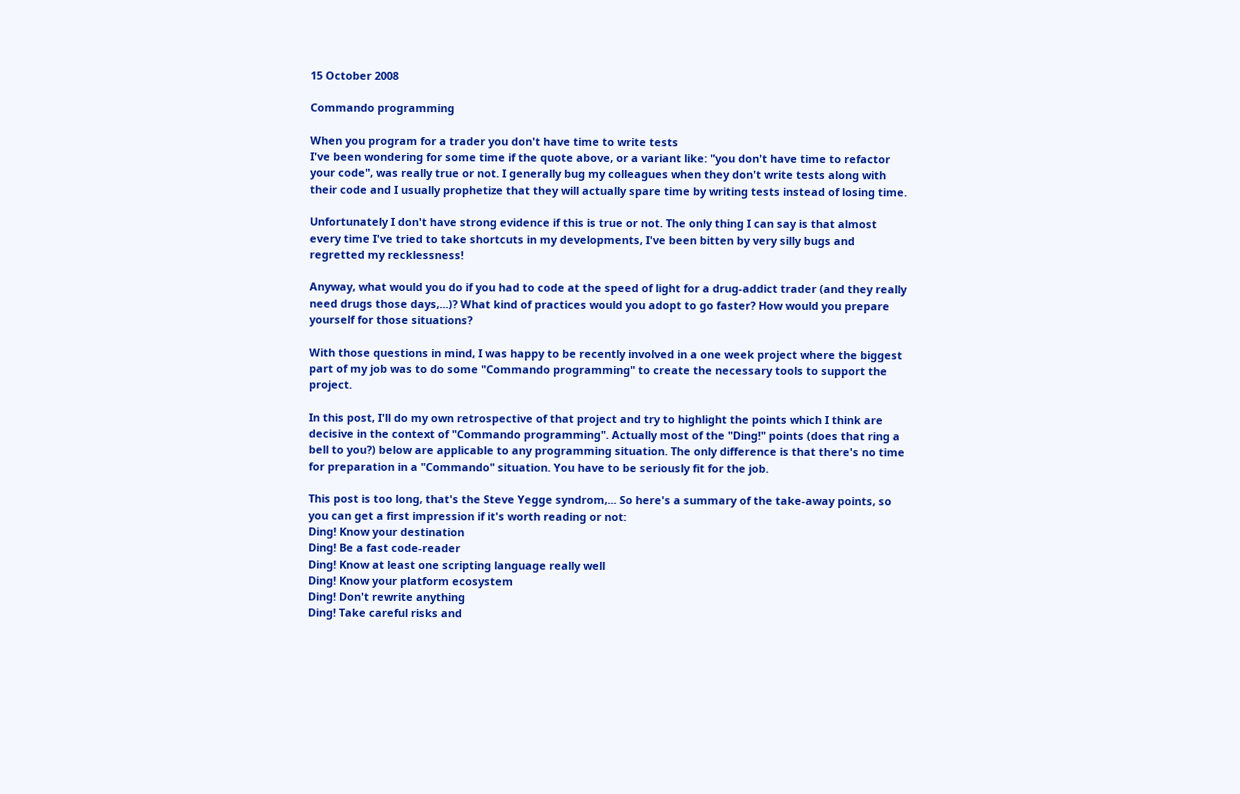15 October 2008

Commando programming

When you program for a trader you don't have time to write tests
I've been wondering for some time if the quote above, or a variant like: "you don't have time to refactor your code", was really true or not. I generally bug my colleagues when they don't write tests along with their code and I usually prophetize that they will actually spare time by writing tests instead of losing time.

Unfortunately I don't have strong evidence if this is true or not. The only thing I can say is that almost every time I've tried to take shortcuts in my developments, I've been bitten by very silly bugs and regretted my recklessness!

Anyway, what would you do if you had to code at the speed of light for a drug-addict trader (and they really need drugs those days,...)? What kind of practices would you adopt to go faster? How would you prepare yourself for those situations?

With those questions in mind, I was happy to be recently involved in a one week project where the biggest part of my job was to do some "Commando programming" to create the necessary tools to support the project.

In this post, I'll do my own retrospective of that project and try to highlight the points which I think are decisive in the context of "Commando programming". Actually most of the "Ding!" points (does that ring a bell to you?) below are applicable to any programming situation. The only difference is that there's no time for preparation in a "Commando" situation. You have to be seriously fit for the job.

This post is too long, that's the Steve Yegge syndrom,... So here's a summary of the take-away points, so you can get a first impression if it's worth reading or not:
Ding! Know your destination
Ding! Be a fast code-reader
Ding! Know at least one scripting language really well
Ding! Know your platform ecosystem
Ding! Don't rewrite anything
Ding! Take careful risks and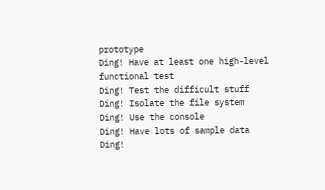prototype
Ding! Have at least one high-level functional test
Ding! Test the difficult stuff
Ding! Isolate the file system
Ding! Use the console
Ding! Have lots of sample data
Ding!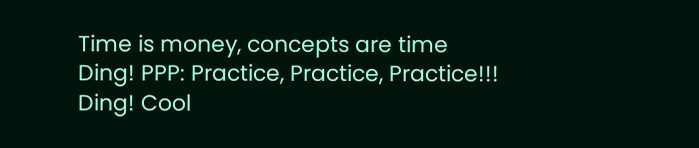Time is money, concepts are time
Ding! PPP: Practice, Practice, Practice!!!
Ding! Cool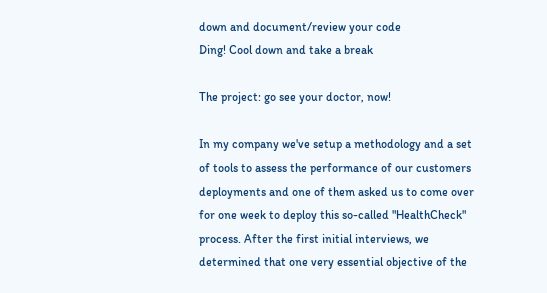down and document/review your code
Ding! Cool down and take a break

The project: go see your doctor, now!

In my company we've setup a methodology and a set of tools to assess the performance of our customers deployments and one of them asked us to come over for one week to deploy this so-called "HealthCheck" process. After the first initial interviews, we determined that one very essential objective of the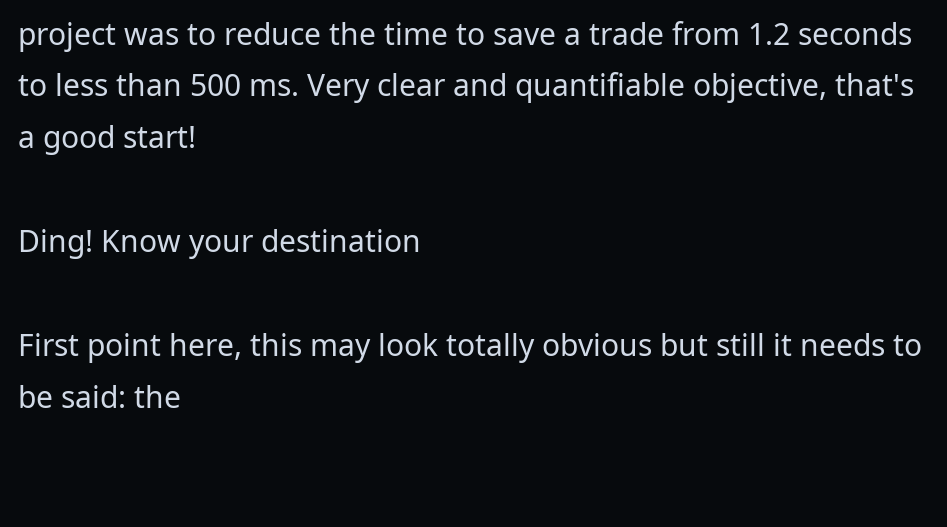project was to reduce the time to save a trade from 1.2 seconds to less than 500 ms. Very clear and quantifiable objective, that's a good start!

Ding! Know your destination

First point here, this may look totally obvious but still it needs to be said: the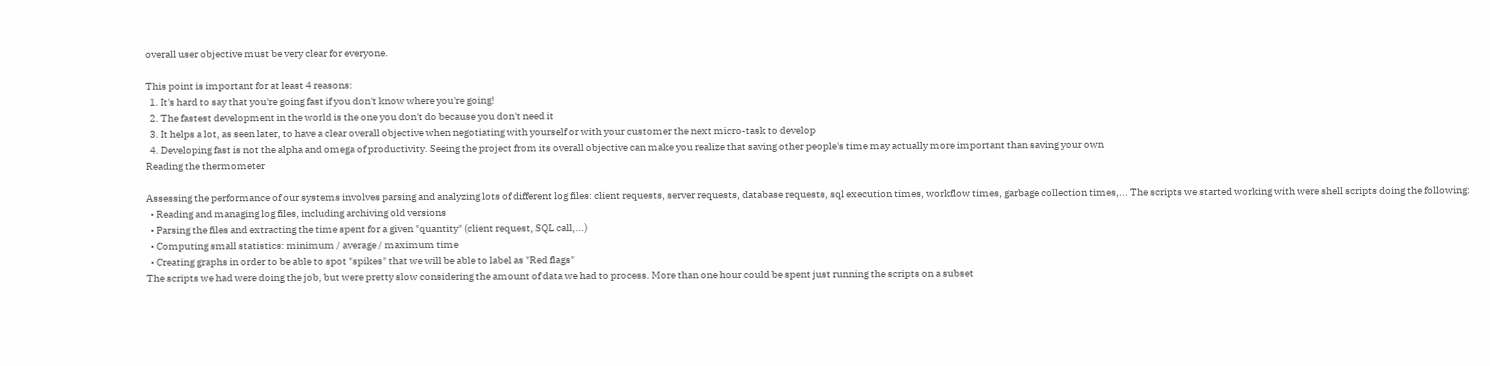overall user objective must be very clear for everyone.

This point is important for at least 4 reasons:
  1. It's hard to say that you're going fast if you don't know where you're going!
  2. The fastest development in the world is the one you don't do because you don't need it
  3. It helps a lot, as seen later, to have a clear overall objective when negotiating with yourself or with your customer the next micro-task to develop
  4. Developing fast is not the alpha and omega of productivity. Seeing the project from its overall objective can make you realize that saving other people's time may actually more important than saving your own
Reading the thermometer

Assessing the performance of our systems involves parsing and analyzing lots of different log files: client requests, server requests, database requests, sql execution times, workflow times, garbage collection times,... The scripts we started working with were shell scripts doing the following:
  • Reading and managing log files, including archiving old versions
  • Parsing the files and extracting the time spent for a given "quantity" (client request, SQL call,...)
  • Computing small statistics: minimum / average / maximum time
  • Creating graphs in order to be able to spot "spikes" that we will be able to label as "Red flags"
The scripts we had were doing the job, but were pretty slow considering the amount of data we had to process. More than one hour could be spent just running the scripts on a subset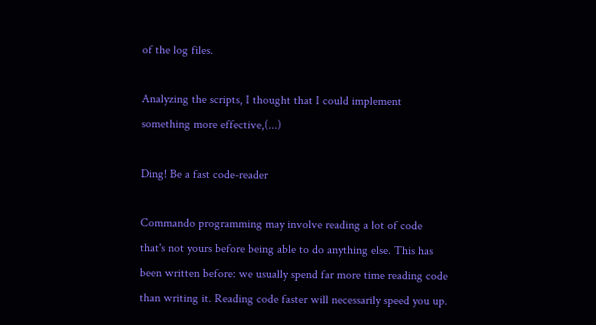of the log files.

Analyzing the scripts, I thought that I could implement something more effective,(...)

Ding! Be a fast code-reader

Commando programming may involve reading a lot of code that's not yours before being able to do anything else. This has been written before: we usually spend far more time reading code than writing it. Reading code faster will necessarily speed you up.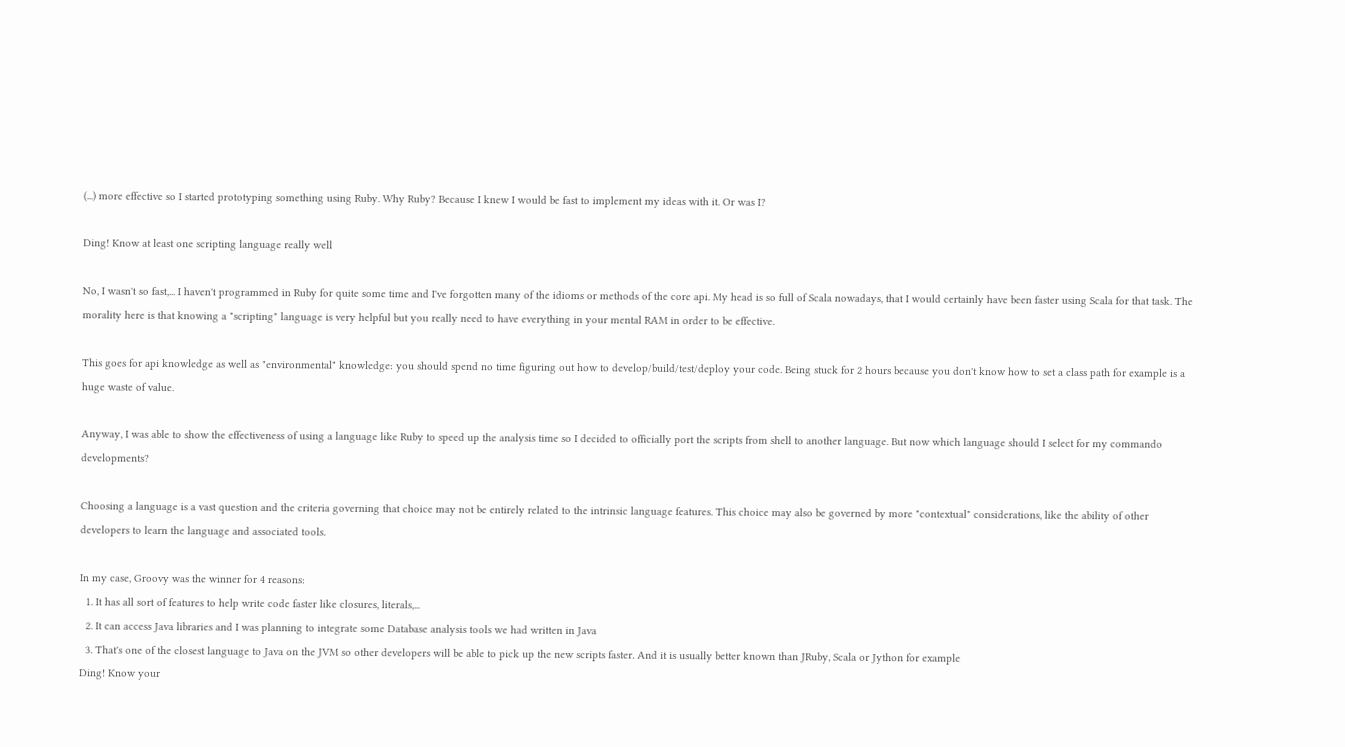(...) more effective so I started prototyping something using Ruby. Why Ruby? Because I knew I would be fast to implement my ideas with it. Or was I?

Ding! Know at least one scripting language really well

No, I wasn't so fast,... I haven't programmed in Ruby for quite some time and I've forgotten many of the idioms or methods of the core api. My head is so full of Scala nowadays, that I would certainly have been faster using Scala for that task. The morality here is that knowing a "scripting" language is very helpful but you really need to have everything in your mental RAM in order to be effective.

This goes for api knowledge as well as "environmental" knowledge: you should spend no time figuring out how to develop/build/test/deploy your code. Being stuck for 2 hours because you don't know how to set a class path for example is a huge waste of value.

Anyway, I was able to show the effectiveness of using a language like Ruby to speed up the analysis time so I decided to officially port the scripts from shell to another language. But now which language should I select for my commando developments?

Choosing a language is a vast question and the criteria governing that choice may not be entirely related to the intrinsic language features. This choice may also be governed by more "contextual" considerations, like the ability of other developers to learn the language and associated tools.

In my case, Groovy was the winner for 4 reasons:
  1. It has all sort of features to help write code faster like closures, literals,...
  2. It can access Java libraries and I was planning to integrate some Database analysis tools we had written in Java
  3. That's one of the closest language to Java on the JVM so other developers will be able to pick up the new scripts faster. And it is usually better known than JRuby, Scala or Jython for example
Ding! Know your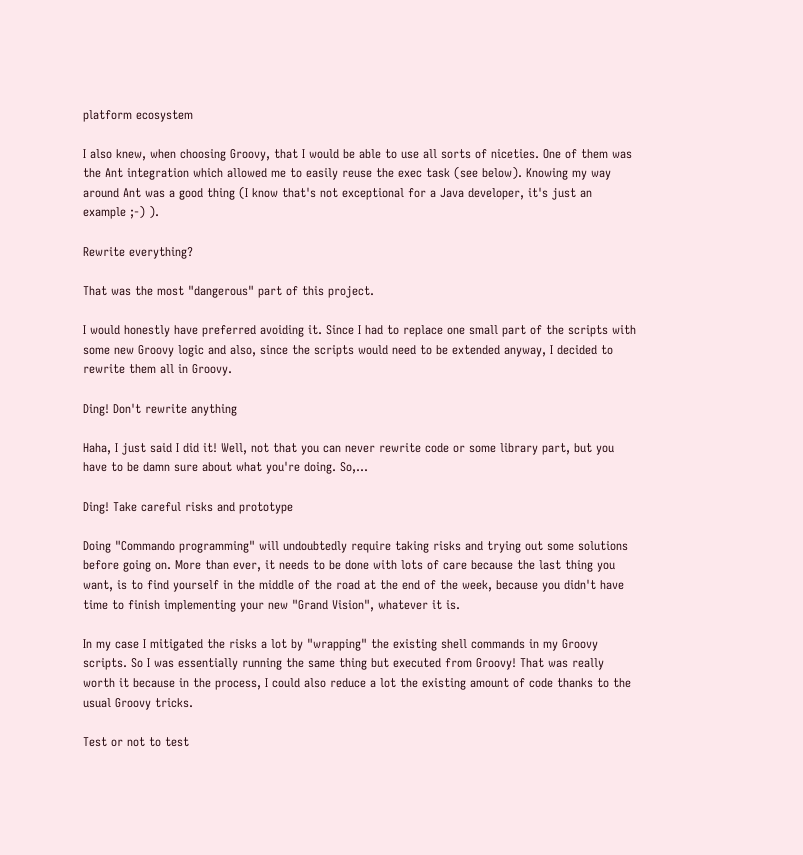platform ecosystem

I also knew, when choosing Groovy, that I would be able to use all sorts of niceties. One of them was the Ant integration which allowed me to easily reuse the exec task (see below). Knowing my way around Ant was a good thing (I know that's not exceptional for a Java developer, it's just an example ;-) ).

Rewrite everything?

That was the most "dangerous" part of this project.

I would honestly have preferred avoiding it. Since I had to replace one small part of the scripts with some new Groovy logic and also, since the scripts would need to be extended anyway, I decided to rewrite them all in Groovy.

Ding! Don't rewrite anything

Haha, I just said I did it! Well, not that you can never rewrite code or some library part, but you have to be damn sure about what you're doing. So,...

Ding! Take careful risks and prototype

Doing "Commando programming" will undoubtedly require taking risks and trying out some solutions before going on. More than ever, it needs to be done with lots of care because the last thing you want, is to find yourself in the middle of the road at the end of the week, because you didn't have time to finish implementing your new "Grand Vision", whatever it is.

In my case I mitigated the risks a lot by "wrapping" the existing shell commands in my Groovy scripts. So I was essentially running the same thing but executed from Groovy! That was really worth it because in the process, I could also reduce a lot the existing amount of code thanks to the usual Groovy tricks.

Test or not to test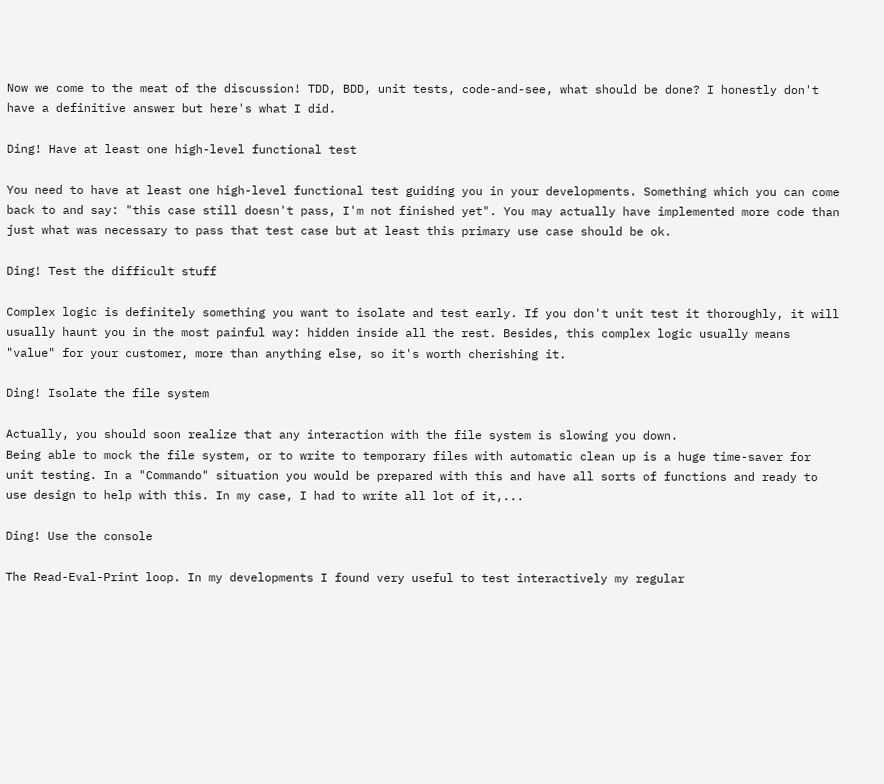Now we come to the meat of the discussion! TDD, BDD, unit tests, code-and-see, what should be done? I honestly don't have a definitive answer but here's what I did.

Ding! Have at least one high-level functional test

You need to have at least one high-level functional test guiding you in your developments. Something which you can come back to and say: "this case still doesn't pass, I'm not finished yet". You may actually have implemented more code than just what was necessary to pass that test case but at least this primary use case should be ok.

Ding! Test the difficult stuff

Complex logic is definitely something you want to isolate and test early. If you don't unit test it thoroughly, it will usually haunt you in the most painful way: hidden inside all the rest. Besides, this complex logic usually means "value" for your customer, more than anything else, so it's worth cherishing it.

Ding! Isolate the file system

Actually, you should soon realize that any interaction with the file system is slowing you down.
Being able to mock the file system, or to write to temporary files with automatic clean up is a huge time-saver for unit testing. In a "Commando" situation you would be prepared with this and have all sorts of functions and ready to use design to help with this. In my case, I had to write all lot of it,...

Ding! Use the console

The Read-Eval-Print loop. In my developments I found very useful to test interactively my regular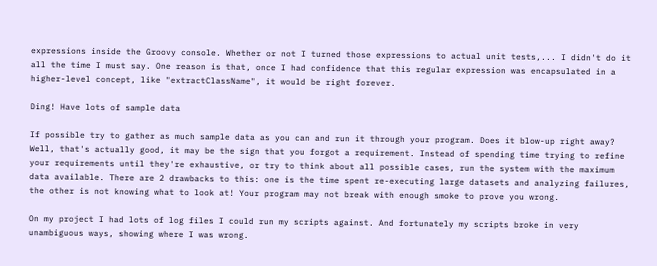expressions inside the Groovy console. Whether or not I turned those expressions to actual unit tests,... I didn't do it all the time I must say. One reason is that, once I had confidence that this regular expression was encapsulated in a higher-level concept, like "extractClassName", it would be right forever.

Ding! Have lots of sample data

If possible try to gather as much sample data as you can and run it through your program. Does it blow-up right away? Well, that's actually good, it may be the sign that you forgot a requirement. Instead of spending time trying to refine your requirements until they're exhaustive, or try to think about all possible cases, run the system with the maximum data available. There are 2 drawbacks to this: one is the time spent re-executing large datasets and analyzing failures, the other is not knowing what to look at! Your program may not break with enough smoke to prove you wrong.

On my project I had lots of log files I could run my scripts against. And fortunately my scripts broke in very unambiguous ways, showing where I was wrong.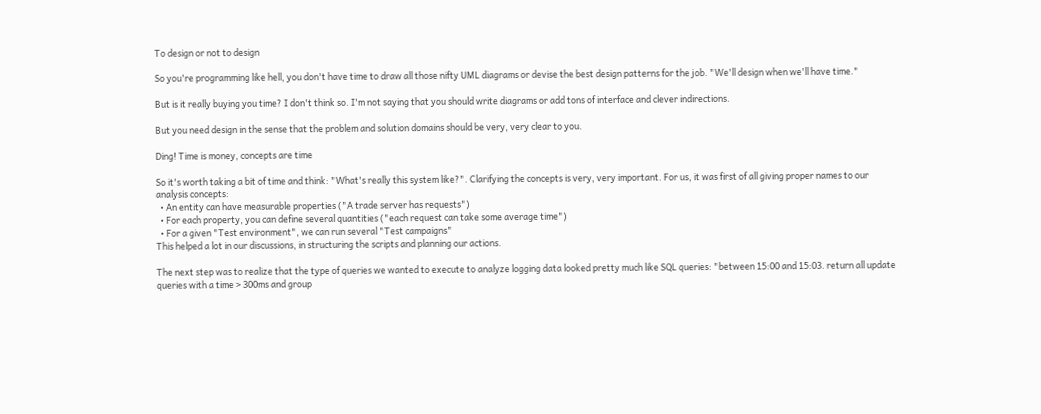To design or not to design

So you're programming like hell, you don't have time to draw all those nifty UML diagrams or devise the best design patterns for the job. "We'll design when we'll have time."

But is it really buying you time? I don't think so. I'm not saying that you should write diagrams or add tons of interface and clever indirections.

But you need design in the sense that the problem and solution domains should be very, very clear to you.

Ding! Time is money, concepts are time

So it's worth taking a bit of time and think: "What's really this system like?". Clarifying the concepts is very, very important. For us, it was first of all giving proper names to our analysis concepts:
  • An entity can have measurable properties ("A trade server has requests")
  • For each property, you can define several quantities ("each request can take some average time")
  • For a given "Test environment", we can run several "Test campaigns"
This helped a lot in our discussions, in structuring the scripts and planning our actions.

The next step was to realize that the type of queries we wanted to execute to analyze logging data looked pretty much like SQL queries: "between 15:00 and 15:03. return all update queries with a time > 300ms and group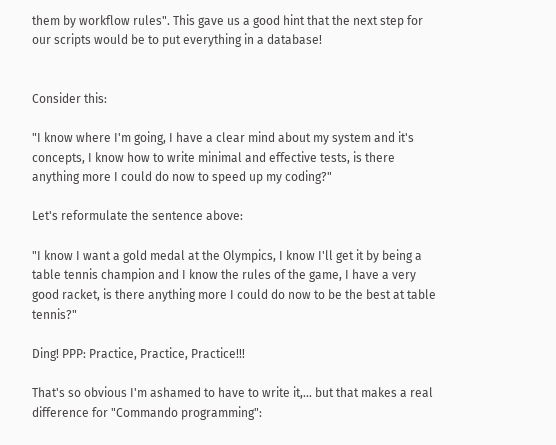them by workflow rules". This gave us a good hint that the next step for our scripts would be to put everything in a database!


Consider this:

"I know where I'm going, I have a clear mind about my system and it's concepts, I know how to write minimal and effective tests, is there anything more I could do now to speed up my coding?"

Let's reformulate the sentence above:

"I know I want a gold medal at the Olympics, I know I'll get it by being a table tennis champion and I know the rules of the game, I have a very good racket, is there anything more I could do now to be the best at table tennis?"

Ding! PPP: Practice, Practice, Practice!!!

That's so obvious I'm ashamed to have to write it,... but that makes a real difference for "Commando programming":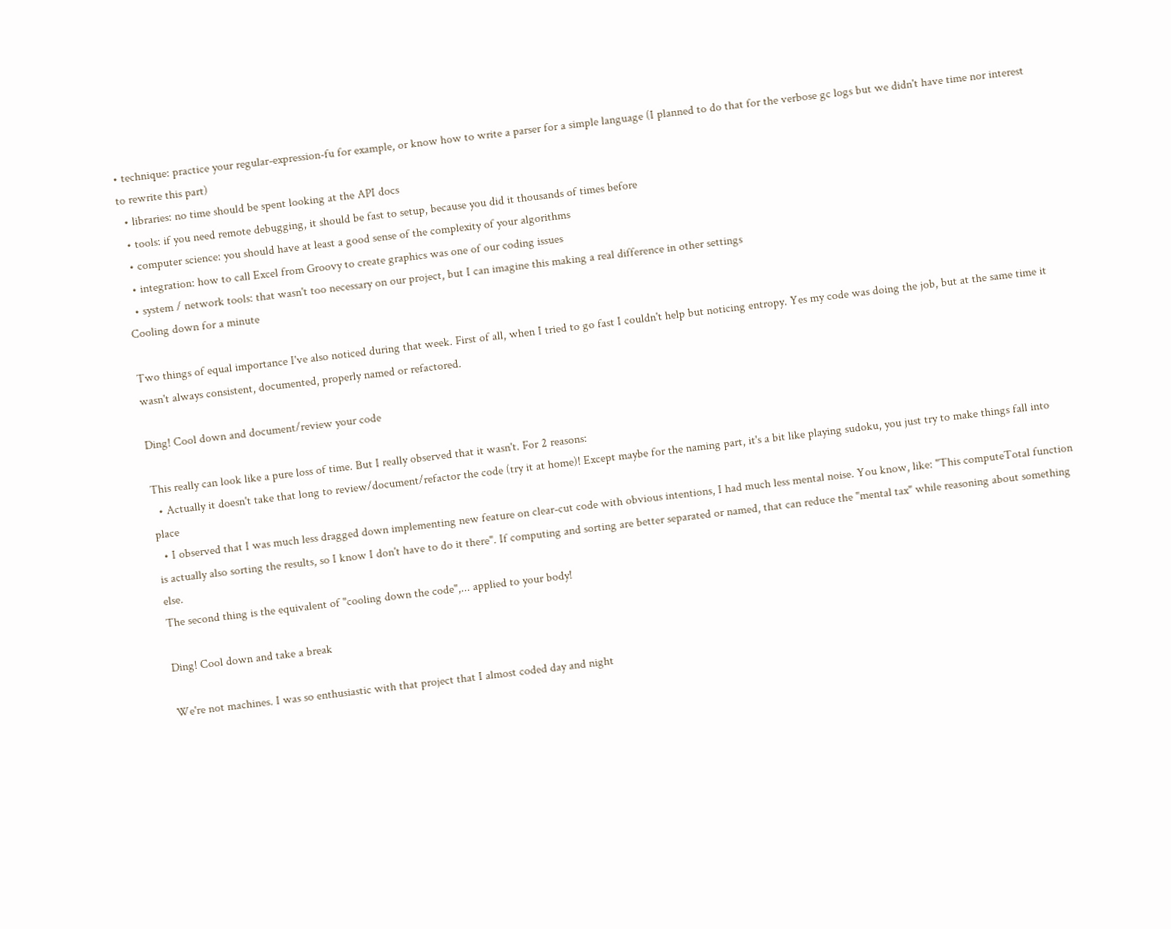• technique: practice your regular-expression-fu for example, or know how to write a parser for a simple language (I planned to do that for the verbose gc logs but we didn't have time nor interest to rewrite this part)
  • libraries: no time should be spent looking at the API docs
  • tools: if you need remote debugging, it should be fast to setup, because you did it thousands of times before
  • computer science: you should have at least a good sense of the complexity of your algorithms
  • integration: how to call Excel from Groovy to create graphics was one of our coding issues
  • system / network tools: that wasn't too necessary on our project, but I can imagine this making a real difference in other settings
Cooling down for a minute

Two things of equal importance I've also noticed during that week. First of all, when I tried to go fast I couldn't help but noticing entropy. Yes my code was doing the job, but at the same time it wasn't always consistent, documented, properly named or refactored.

Ding! Cool down and document/review your code

This really can look like a pure loss of time. But I really observed that it wasn't. For 2 reasons:
  • Actually it doesn't take that long to review/document/refactor the code (try it at home)! Except maybe for the naming part, it's a bit like playing sudoku, you just try to make things fall into place
  • I observed that I was much less dragged down implementing new feature on clear-cut code with obvious intentions, I had much less mental noise. You know, like: "This computeTotal function is actually also sorting the results, so I know I don't have to do it there". If computing and sorting are better separated or named, that can reduce the "mental tax" while reasoning about something else.
The second thing is the equivalent of "cooling down the code",... applied to your body!

Ding! Cool down and take a break

We're not machines. I was so enthusiastic with that project that I almost coded day and night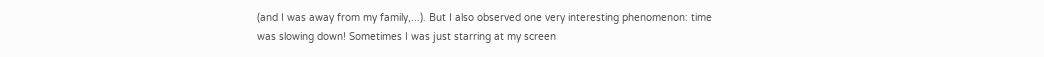(and I was away from my family,...). But I also observed one very interesting phenomenon: time was slowing down! Sometimes I was just starring at my screen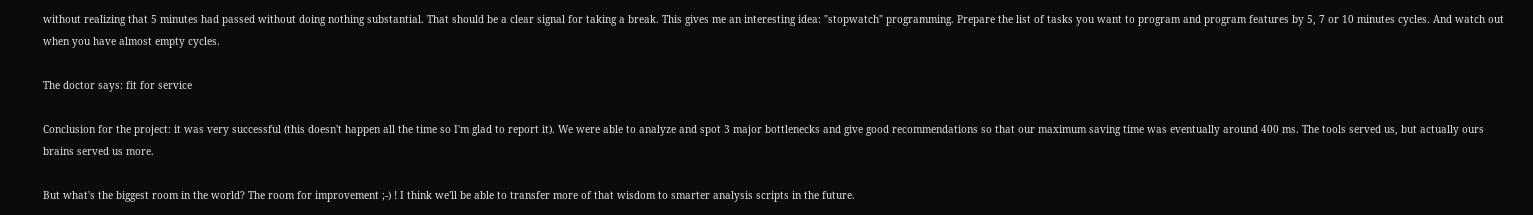without realizing that 5 minutes had passed without doing nothing substantial. That should be a clear signal for taking a break. This gives me an interesting idea: "stopwatch" programming. Prepare the list of tasks you want to program and program features by 5, 7 or 10 minutes cycles. And watch out when you have almost empty cycles.

The doctor says: fit for service

Conclusion for the project: it was very successful (this doesn't happen all the time so I'm glad to report it). We were able to analyze and spot 3 major bottlenecks and give good recommendations so that our maximum saving time was eventually around 400 ms. The tools served us, but actually ours brains served us more.

But what's the biggest room in the world? The room for improvement ;-) ! I think we'll be able to transfer more of that wisdom to smarter analysis scripts in the future.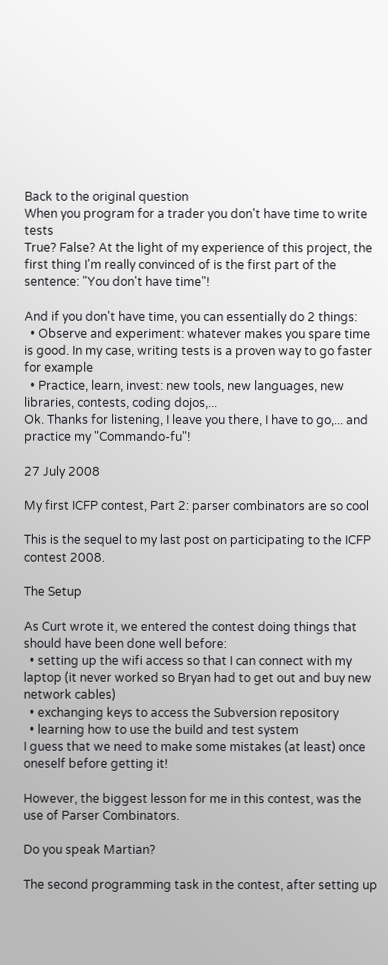Back to the original question
When you program for a trader you don't have time to write tests
True? False? At the light of my experience of this project, the first thing I'm really convinced of is the first part of the sentence: "You don't have time"!

And if you don't have time, you can essentially do 2 things:
  • Observe and experiment: whatever makes you spare time is good. In my case, writing tests is a proven way to go faster for example
  • Practice, learn, invest: new tools, new languages, new libraries, contests, coding dojos,...
Ok. Thanks for listening, I leave you there, I have to go,... and practice my "Commando-fu"!

27 July 2008

My first ICFP contest, Part 2: parser combinators are so cool

This is the sequel to my last post on participating to the ICFP contest 2008.

The Setup

As Curt wrote it, we entered the contest doing things that should have been done well before:
  • setting up the wifi access so that I can connect with my laptop (it never worked so Bryan had to get out and buy new network cables)
  • exchanging keys to access the Subversion repository
  • learning how to use the build and test system
I guess that we need to make some mistakes (at least) once oneself before getting it!

However, the biggest lesson for me in this contest, was the use of Parser Combinators.

Do you speak Martian?

The second programming task in the contest, after setting up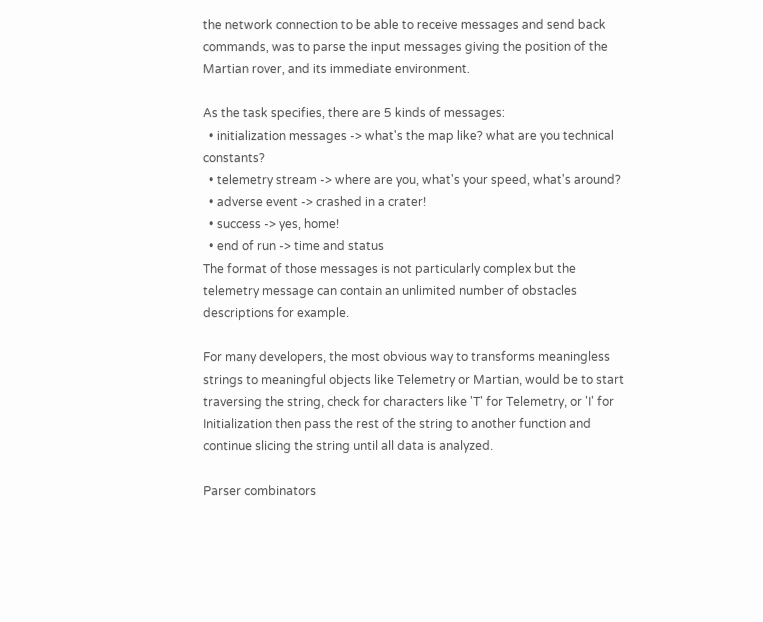the network connection to be able to receive messages and send back commands, was to parse the input messages giving the position of the Martian rover, and its immediate environment.

As the task specifies, there are 5 kinds of messages:
  • initialization messages -> what's the map like? what are you technical constants?
  • telemetry stream -> where are you, what's your speed, what's around?
  • adverse event -> crashed in a crater!
  • success -> yes, home!
  • end of run -> time and status
The format of those messages is not particularly complex but the telemetry message can contain an unlimited number of obstacles descriptions for example.

For many developers, the most obvious way to transforms meaningless strings to meaningful objects like Telemetry or Martian, would be to start traversing the string, check for characters like 'T' for Telemetry, or 'I' for Initialization then pass the rest of the string to another function and continue slicing the string until all data is analyzed.

Parser combinators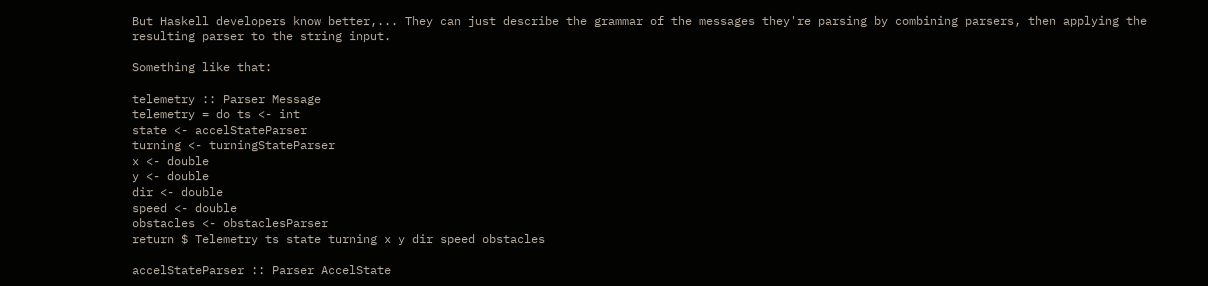But Haskell developers know better,... They can just describe the grammar of the messages they're parsing by combining parsers, then applying the resulting parser to the string input.

Something like that:

telemetry :: Parser Message
telemetry = do ts <- int
state <- accelStateParser
turning <- turningStateParser
x <- double
y <- double
dir <- double
speed <- double
obstacles <- obstaclesParser
return $ Telemetry ts state turning x y dir speed obstacles

accelStateParser :: Parser AccelState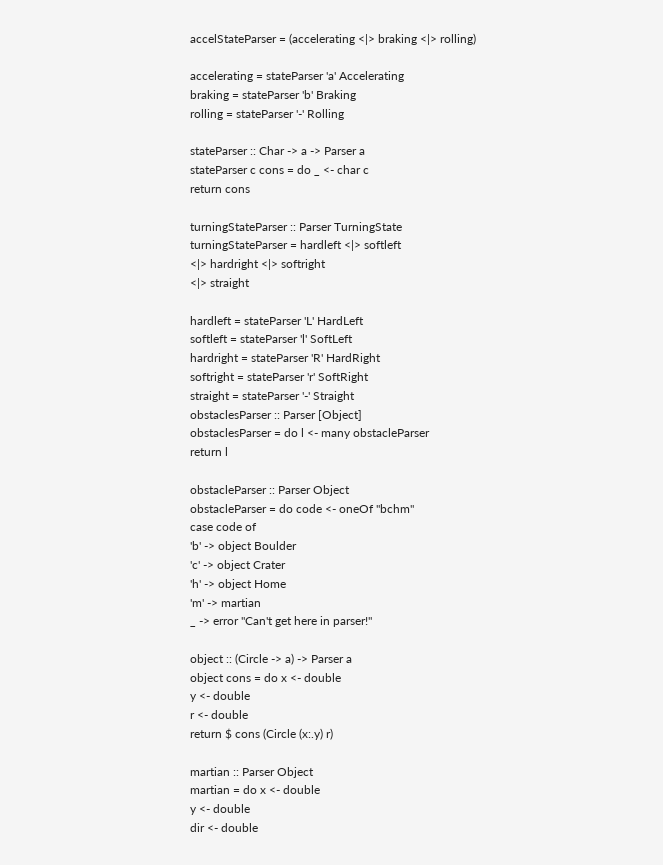accelStateParser = (accelerating <|> braking <|> rolling)

accelerating = stateParser 'a' Accelerating
braking = stateParser 'b' Braking
rolling = stateParser '-' Rolling

stateParser :: Char -> a -> Parser a
stateParser c cons = do _ <- char c
return cons

turningStateParser :: Parser TurningState
turningStateParser = hardleft <|> softleft
<|> hardright <|> softright
<|> straight

hardleft = stateParser 'L' HardLeft
softleft = stateParser 'l' SoftLeft
hardright = stateParser 'R' HardRight
softright = stateParser 'r' SoftRight
straight = stateParser '-' Straight
obstaclesParser :: Parser [Object]
obstaclesParser = do l <- many obstacleParser
return l

obstacleParser :: Parser Object
obstacleParser = do code <- oneOf "bchm"
case code of
'b' -> object Boulder
'c' -> object Crater
'h' -> object Home
'm' -> martian
_ -> error "Can't get here in parser!"

object :: (Circle -> a) -> Parser a
object cons = do x <- double
y <- double
r <- double
return $ cons (Circle (x:.y) r)

martian :: Parser Object
martian = do x <- double
y <- double
dir <- double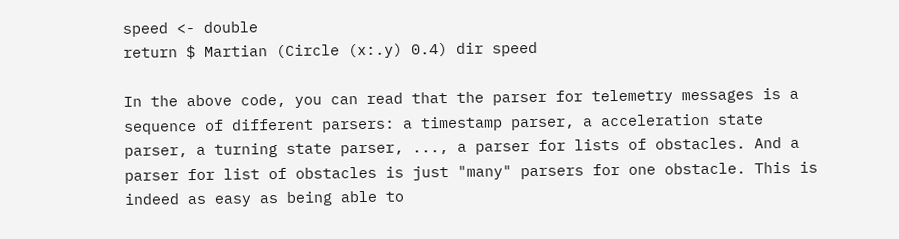speed <- double
return $ Martian (Circle (x:.y) 0.4) dir speed

In the above code, you can read that the parser for telemetry messages is a sequence of different parsers: a timestamp parser, a acceleration state parser, a turning state parser, ..., a parser for lists of obstacles. And a parser for list of obstacles is just "many" parsers for one obstacle. This is indeed as easy as being able to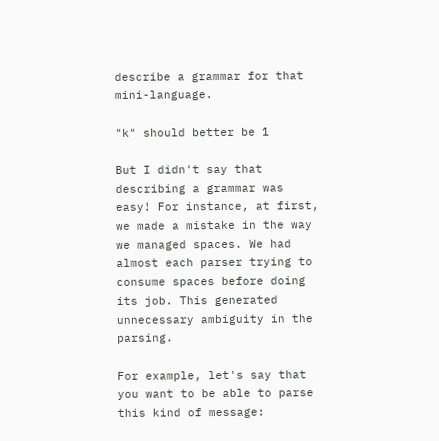describe a grammar for that mini-language.

"k" should better be 1

But I didn't say that describing a grammar was easy! For instance, at first, we made a mistake in the way we managed spaces. We had almost each parser trying to consume spaces before doing its job. This generated unnecessary ambiguity in the parsing.

For example, let's say that you want to be able to parse this kind of message: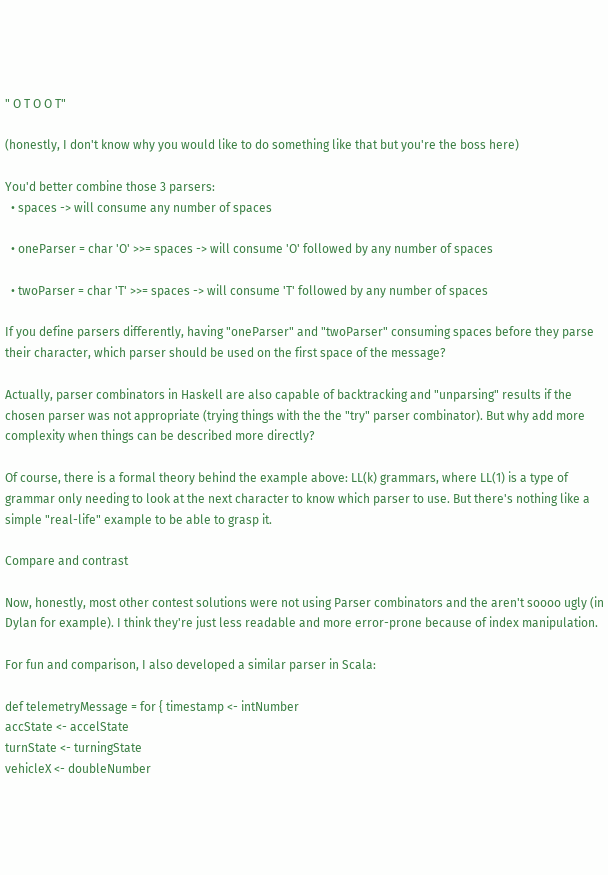" O T O O T"

(honestly, I don't know why you would like to do something like that but you're the boss here)

You'd better combine those 3 parsers:
  • spaces -> will consume any number of spaces

  • oneParser = char 'O' >>= spaces -> will consume 'O' followed by any number of spaces

  • twoParser = char 'T' >>= spaces -> will consume 'T' followed by any number of spaces

If you define parsers differently, having "oneParser" and "twoParser" consuming spaces before they parse their character, which parser should be used on the first space of the message?

Actually, parser combinators in Haskell are also capable of backtracking and "unparsing" results if the chosen parser was not appropriate (trying things with the the "try" parser combinator). But why add more complexity when things can be described more directly?

Of course, there is a formal theory behind the example above: LL(k) grammars, where LL(1) is a type of grammar only needing to look at the next character to know which parser to use. But there's nothing like a simple "real-life" example to be able to grasp it.

Compare and contrast

Now, honestly, most other contest solutions were not using Parser combinators and the aren't soooo ugly (in Dylan for example). I think they're just less readable and more error-prone because of index manipulation.

For fun and comparison, I also developed a similar parser in Scala:

def telemetryMessage = for { timestamp <- intNumber
accState <- accelState
turnState <- turningState
vehicleX <- doubleNumber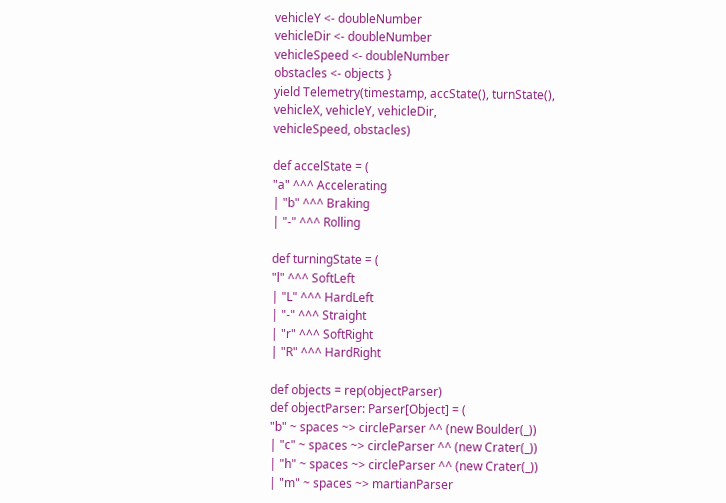vehicleY <- doubleNumber
vehicleDir <- doubleNumber
vehicleSpeed <- doubleNumber
obstacles <- objects }
yield Telemetry(timestamp, accState(), turnState(),
vehicleX, vehicleY, vehicleDir,
vehicleSpeed, obstacles)

def accelState = (
"a" ^^^ Accelerating
| "b" ^^^ Braking
| "-" ^^^ Rolling

def turningState = (
"l" ^^^ SoftLeft
| "L" ^^^ HardLeft
| "-" ^^^ Straight
| "r" ^^^ SoftRight
| "R" ^^^ HardRight

def objects = rep(objectParser)
def objectParser: Parser[Object] = (
"b" ~ spaces ~> circleParser ^^ (new Boulder(_))
| "c" ~ spaces ~> circleParser ^^ (new Crater(_))
| "h" ~ spaces ~> circleParser ^^ (new Crater(_))
| "m" ~ spaces ~> martianParser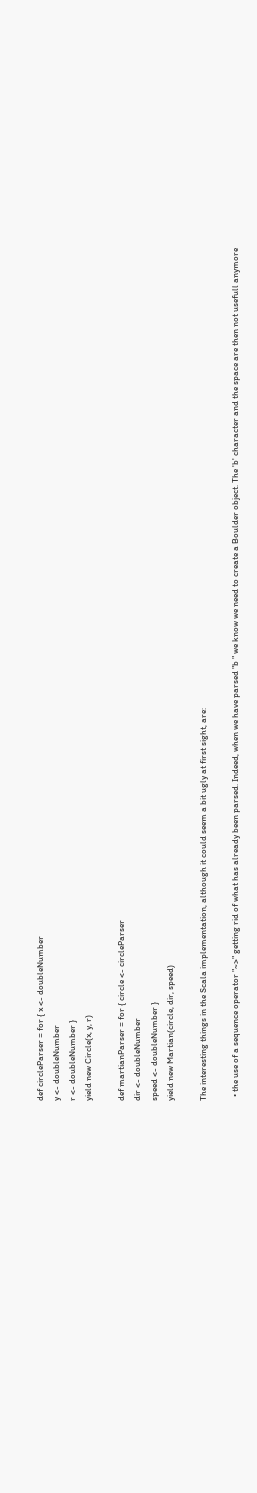def circleParser = for { x <- doubleNumber
y <- doubleNumber
r <- doubleNumber }
yield new Circle(x, y, r)

def martianParser = for { circle <- circleParser
dir <- doubleNumber
speed <- doubleNumber }
yield new Martian(circle, dir, speed)

The interesting things in the Scala implementation, although it could seem a bit ugly at first sight, are:

  • the use of a sequence operator "~>" getting rid of what has already been parsed. Indeed, when we have parsed "b " we know we need to create a Boulder object. The 'b' character and the space are then not usefull anymore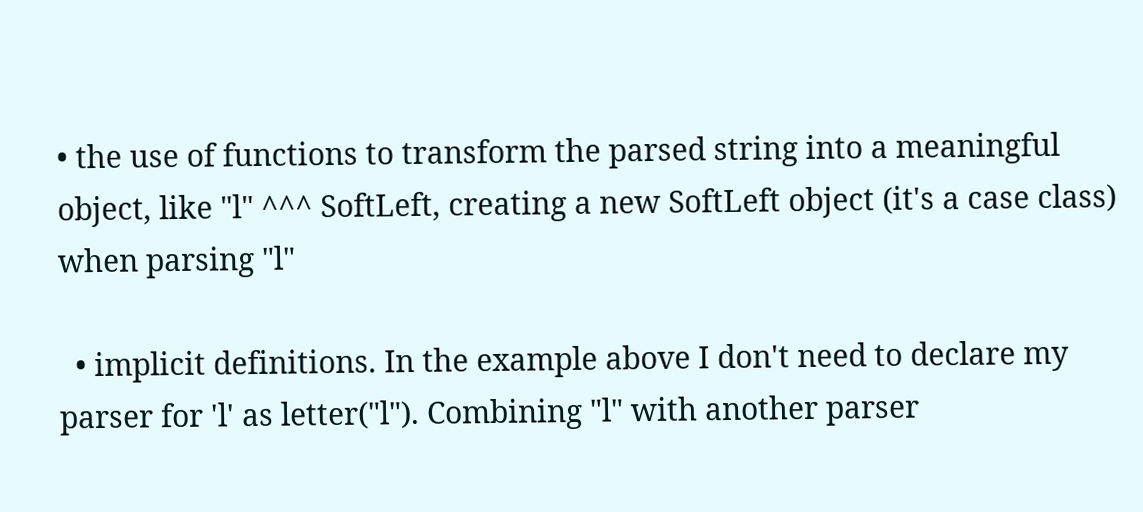• the use of functions to transform the parsed string into a meaningful object, like "l" ^^^ SoftLeft, creating a new SoftLeft object (it's a case class) when parsing "l"

  • implicit definitions. In the example above I don't need to declare my parser for 'l' as letter("l"). Combining "l" with another parser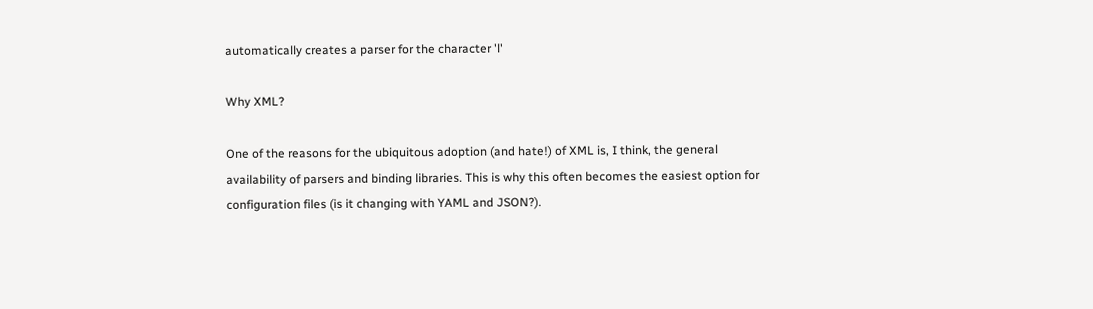automatically creates a parser for the character 'l'

Why XML?

One of the reasons for the ubiquitous adoption (and hate!) of XML is, I think, the general availability of parsers and binding libraries. This is why this often becomes the easiest option for configuration files (is it changing with YAML and JSON?).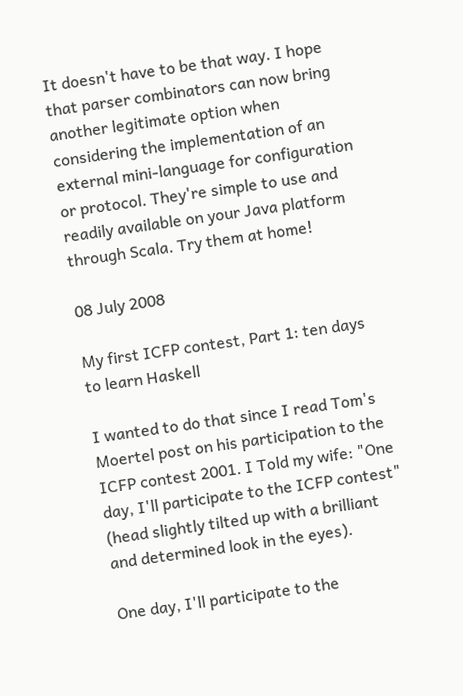It doesn't have to be that way. I hope that parser combinators can now bring another legitimate option when considering the implementation of an external mini-language for configuration or protocol. They're simple to use and readily available on your Java platform through Scala. Try them at home!

08 July 2008

My first ICFP contest, Part 1: ten days to learn Haskell

I wanted to do that since I read Tom's Moertel post on his participation to the ICFP contest 2001. I Told my wife: "One day, I'll participate to the ICFP contest" (head slightly tilted up with a brilliant and determined look in the eyes).

One day, I'll participate to the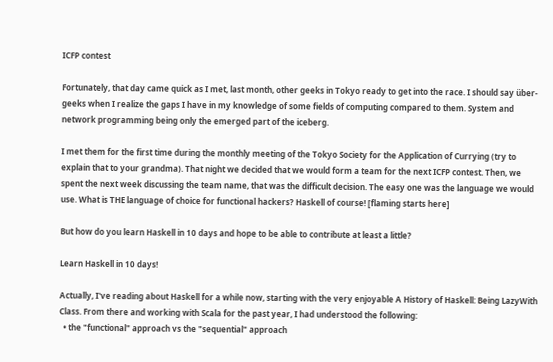ICFP contest

Fortunately, that day came quick as I met, last month, other geeks in Tokyo ready to get into the race. I should say über-geeks when I realize the gaps I have in my knowledge of some fields of computing compared to them. System and network programming being only the emerged part of the iceberg.

I met them for the first time during the monthly meeting of the Tokyo Society for the Application of Currying (try to explain that to your grandma). That night we decided that we would form a team for the next ICFP contest. Then, we spent the next week discussing the team name, that was the difficult decision. The easy one was the language we would use. What is THE language of choice for functional hackers? Haskell of course! [flaming starts here]

But how do you learn Haskell in 10 days and hope to be able to contribute at least a little?

Learn Haskell in 10 days!

Actually, I've reading about Haskell for a while now, starting with the very enjoyable A History of Haskell: Being LazyWith Class. From there and working with Scala for the past year, I had understood the following:
  • the "functional" approach vs the "sequential" approach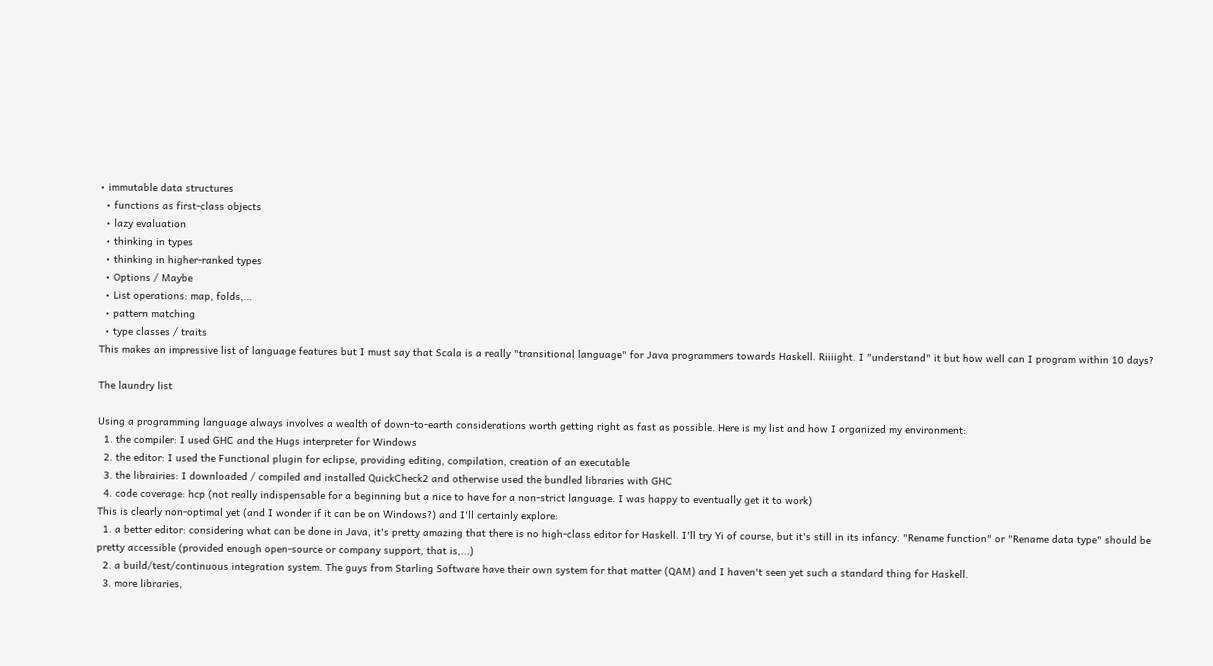• immutable data structures
  • functions as first-class objects
  • lazy evaluation
  • thinking in types
  • thinking in higher-ranked types
  • Options / Maybe
  • List operations: map, folds,...
  • pattern matching
  • type classes / traits
This makes an impressive list of language features but I must say that Scala is a really "transitional language" for Java programmers towards Haskell. Riiiight. I "understand" it but how well can I program within 10 days?

The laundry list

Using a programming language always involves a wealth of down-to-earth considerations worth getting right as fast as possible. Here is my list and how I organized my environment:
  1. the compiler: I used GHC and the Hugs interpreter for Windows
  2. the editor: I used the Functional plugin for eclipse, providing editing, compilation, creation of an executable
  3. the librairies: I downloaded / compiled and installed QuickCheck2 and otherwise used the bundled libraries with GHC
  4. code coverage: hcp (not really indispensable for a beginning but a nice to have for a non-strict language. I was happy to eventually get it to work)
This is clearly non-optimal yet (and I wonder if it can be on Windows?) and I'll certainly explore:
  1. a better editor: considering what can be done in Java, it's pretty amazing that there is no high-class editor for Haskell. I'll try Yi of course, but it's still in its infancy. "Rename function" or "Rename data type" should be pretty accessible (provided enough open-source or company support, that is,...)
  2. a build/test/continuous integration system. The guys from Starling Software have their own system for that matter (QAM) and I haven't seen yet such a standard thing for Haskell.
  3. more libraries,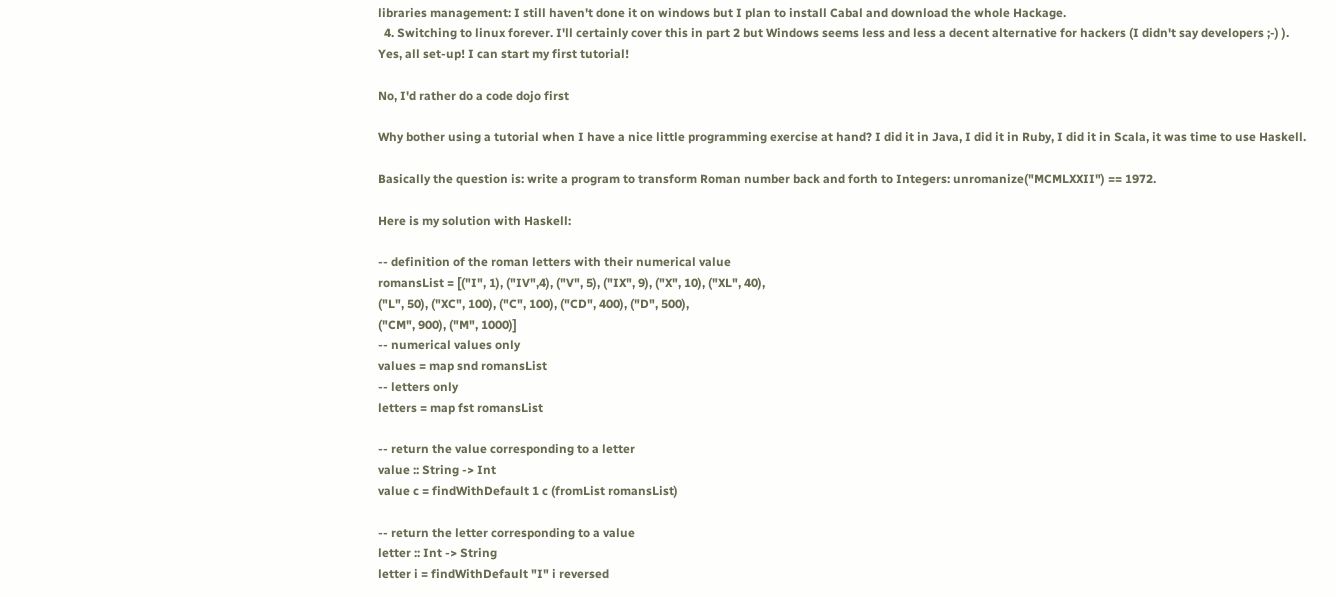libraries management: I still haven't done it on windows but I plan to install Cabal and download the whole Hackage.
  4. Switching to linux forever. I'll certainly cover this in part 2 but Windows seems less and less a decent alternative for hackers (I didn't say developers ;-) ).
Yes, all set-up! I can start my first tutorial!

No, I'd rather do a code dojo first

Why bother using a tutorial when I have a nice little programming exercise at hand? I did it in Java, I did it in Ruby, I did it in Scala, it was time to use Haskell.

Basically the question is: write a program to transform Roman number back and forth to Integers: unromanize("MCMLXXII") == 1972.

Here is my solution with Haskell:

-- definition of the roman letters with their numerical value
romansList = [("I", 1), ("IV",4), ("V", 5), ("IX", 9), ("X", 10), ("XL", 40),
("L", 50), ("XC", 100), ("C", 100), ("CD", 400), ("D", 500),
("CM", 900), ("M", 1000)]
-- numerical values only
values = map snd romansList
-- letters only
letters = map fst romansList

-- return the value corresponding to a letter
value :: String -> Int
value c = findWithDefault 1 c (fromList romansList)

-- return the letter corresponding to a value
letter :: Int -> String
letter i = findWithDefault "I" i reversed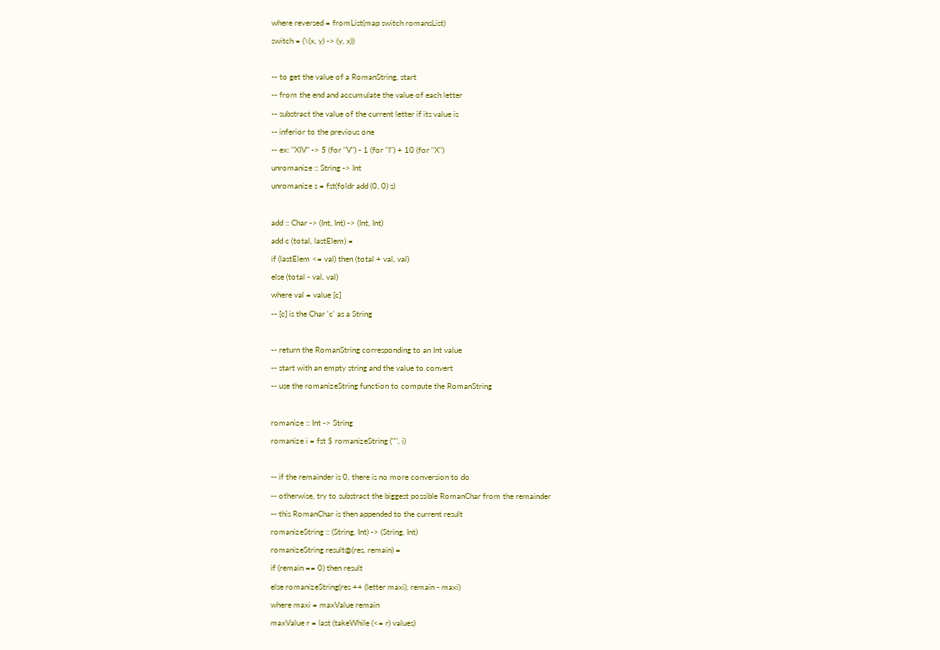where reversed = fromList(map switch romansList)
switch = (\(x, y) -> (y, x))

-- to get the value of a RomanString, start
-- from the end and accumulate the value of each letter
-- substract the value of the current letter if its value is
-- inferior to the previous one
-- ex: "XIV" -> 5 (for "V") - 1 (for "I") + 10 (for "X")
unromanize :: String -> Int
unromanize s = fst(foldr add (0, 0) s)

add :: Char -> (Int, Int) -> (Int, Int)
add c (total, lastElem) =
if (lastElem <= val) then (total + val, val)
else (total - val, val)
where val = value [c]
-- [c] is the Char 'c' as a String

-- return the RomanString corresponding to an Int value
-- start with an empty string and the value to convert
-- use the romanizeString function to compute the RomanString

romanize :: Int -> String
romanize i = fst $ romanizeString ("", i)

-- if the remainder is 0, there is no more conversion to do
-- otherwise, try to substract the biggest possible RomanChar from the remainder
-- this RomanChar is then appended to the current result
romanizeString :: (String, Int) -> (String, Int)
romanizeString result@(res, remain) =
if (remain == 0) then result
else romanizeString(res ++ (letter maxi), remain - maxi)
where maxi = maxValue remain
maxValue r = last (takeWhile (<= r) values)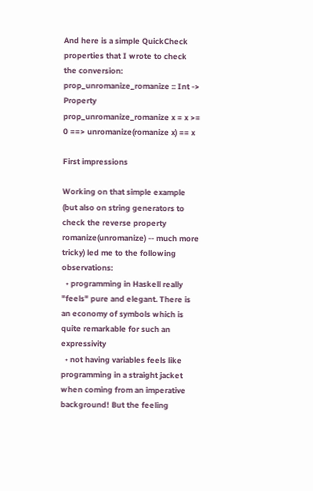And here is a simple QuickCheck properties that I wrote to check the conversion:
prop_unromanize_romanize :: Int -> Property
prop_unromanize_romanize x = x >= 0 ==> unromanize(romanize x) == x

First impressions

Working on that simple example (but also on string generators to check the reverse property romanize(unromanize) -- much more tricky) led me to the following observations:
  • programming in Haskell really "feels" pure and elegant. There is an economy of symbols which is quite remarkable for such an expressivity
  • not having variables feels like programming in a straight jacket when coming from an imperative background! But the feeling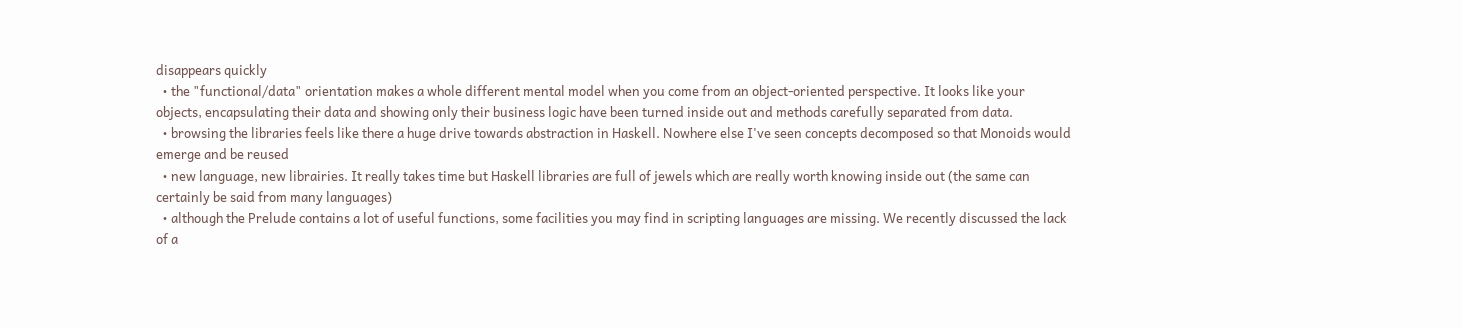disappears quickly
  • the "functional/data" orientation makes a whole different mental model when you come from an object-oriented perspective. It looks like your objects, encapsulating their data and showing only their business logic have been turned inside out and methods carefully separated from data.
  • browsing the libraries feels like there a huge drive towards abstraction in Haskell. Nowhere else I've seen concepts decomposed so that Monoids would emerge and be reused
  • new language, new librairies. It really takes time but Haskell libraries are full of jewels which are really worth knowing inside out (the same can certainly be said from many languages)
  • although the Prelude contains a lot of useful functions, some facilities you may find in scripting languages are missing. We recently discussed the lack of a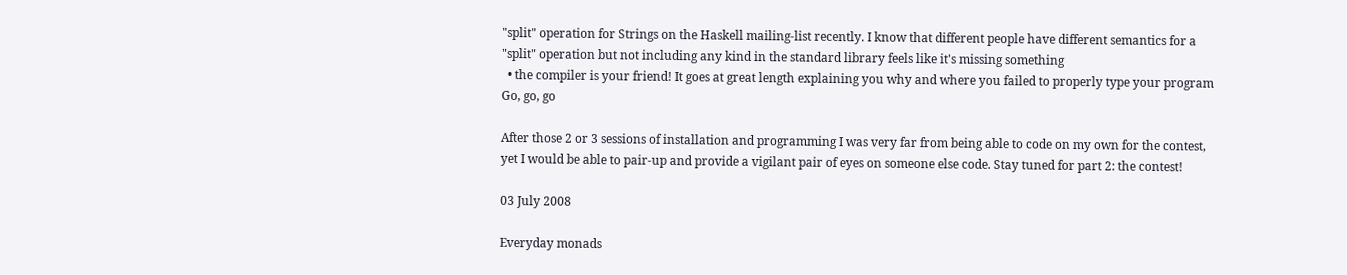"split" operation for Strings on the Haskell mailing-list recently. I know that different people have different semantics for a "split" operation but not including any kind in the standard library feels like it's missing something
  • the compiler is your friend! It goes at great length explaining you why and where you failed to properly type your program
Go, go, go

After those 2 or 3 sessions of installation and programming I was very far from being able to code on my own for the contest, yet I would be able to pair-up and provide a vigilant pair of eyes on someone else code. Stay tuned for part 2: the contest!

03 July 2008

Everyday monads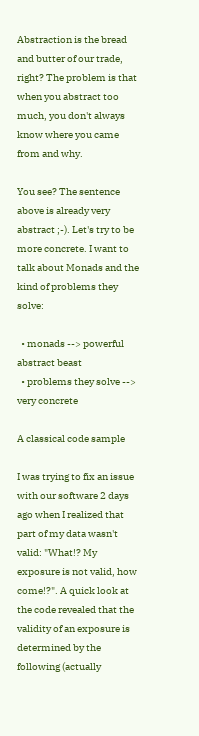Abstraction is the bread and butter of our trade, right? The problem is that when you abstract too much, you don't always know where you came from and why.

You see? The sentence above is already very abstract ;-). Let's try to be more concrete. I want to talk about Monads and the kind of problems they solve:

  • monads --> powerful abstract beast
  • problems they solve --> very concrete

A classical code sample

I was trying to fix an issue with our software 2 days ago when I realized that part of my data wasn't valid: "What!? My exposure is not valid, how come!?". A quick look at the code revealed that the validity of an exposure is determined by the following (actually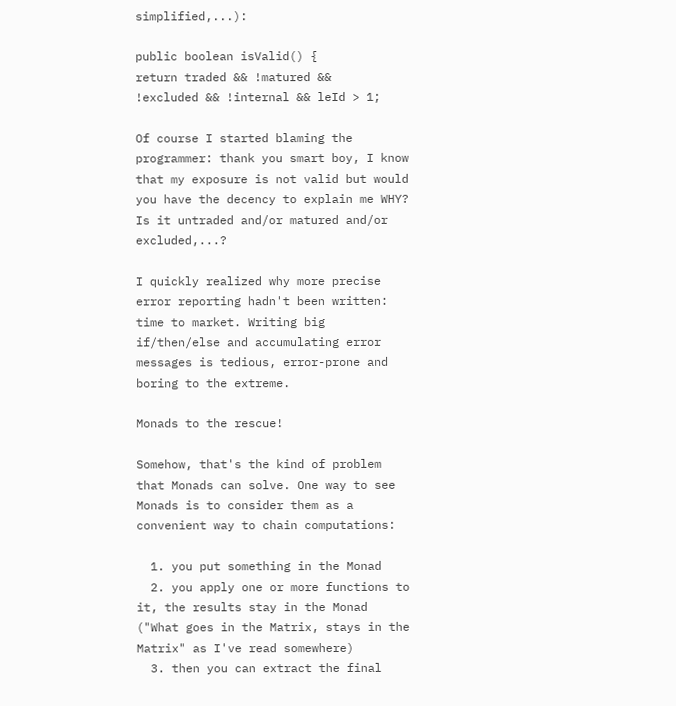simplified,...):

public boolean isValid() {
return traded && !matured &&
!excluded && !internal && leId > 1;

Of course I started blaming the programmer: thank you smart boy, I know that my exposure is not valid but would you have the decency to explain me WHY? Is it untraded and/or matured and/or excluded,...?

I quickly realized why more precise error reporting hadn't been written: time to market. Writing big if/then/else and accumulating error messages is tedious, error-prone and boring to the extreme.

Monads to the rescue!

Somehow, that's the kind of problem that Monads can solve. One way to see Monads is to consider them as a convenient way to chain computations:

  1. you put something in the Monad
  2. you apply one or more functions to it, the results stay in the Monad ("What goes in the Matrix, stays in the Matrix" as I've read somewhere)
  3. then you can extract the final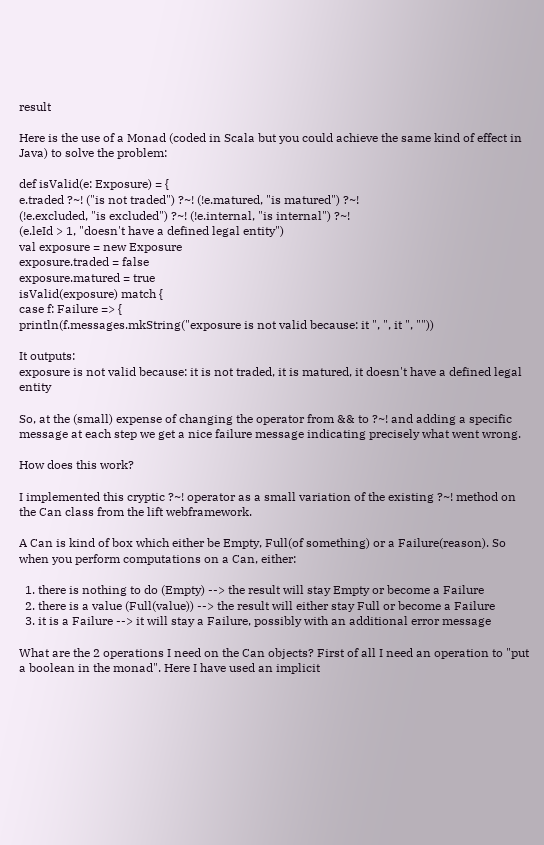result

Here is the use of a Monad (coded in Scala but you could achieve the same kind of effect in Java) to solve the problem:

def isValid(e: Exposure) = {
e.traded ?~! ("is not traded") ?~! (!e.matured, "is matured") ?~!
(!e.excluded, "is excluded") ?~! (!e.internal, "is internal") ?~!
(e.leId > 1, "doesn't have a defined legal entity")
val exposure = new Exposure
exposure.traded = false
exposure.matured = true
isValid(exposure) match {
case f: Failure => {
println(f.messages.mkString("exposure is not valid because: it ", ", it ", ""))

It outputs:
exposure is not valid because: it is not traded, it is matured, it doesn't have a defined legal entity

So, at the (small) expense of changing the operator from && to ?~! and adding a specific message at each step we get a nice failure message indicating precisely what went wrong.

How does this work?

I implemented this cryptic ?~! operator as a small variation of the existing ?~! method on the Can class from the lift webframework.

A Can is kind of box which either be Empty, Full(of something) or a Failure(reason). So when you perform computations on a Can, either:

  1. there is nothing to do (Empty) --> the result will stay Empty or become a Failure
  2. there is a value (Full(value)) --> the result will either stay Full or become a Failure
  3. it is a Failure --> it will stay a Failure, possibly with an additional error message

What are the 2 operations I need on the Can objects? First of all I need an operation to "put a boolean in the monad". Here I have used an implicit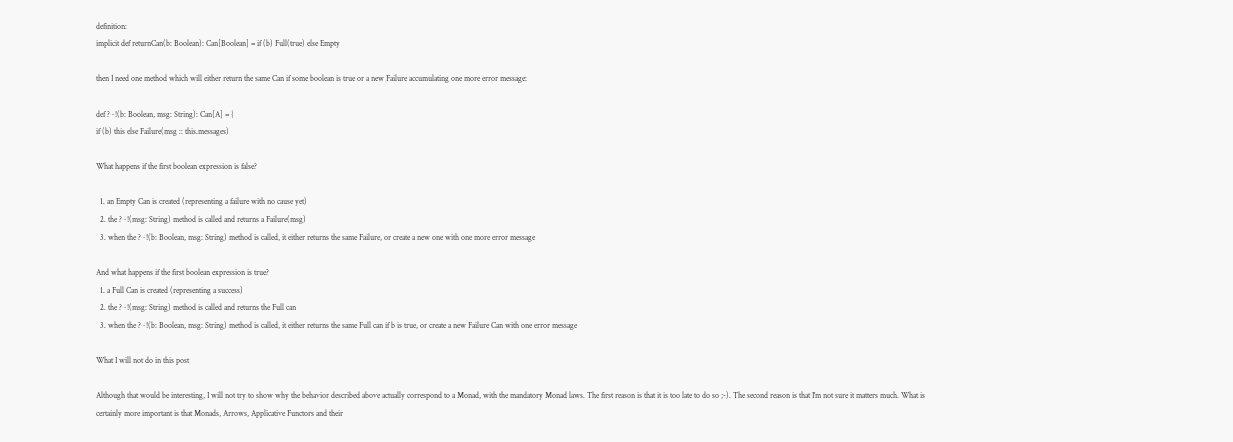definition:
implicit def returnCan(b: Boolean): Can[Boolean] = if (b) Full(true) else Empty

then I need one method which will either return the same Can if some boolean is true or a new Failure accumulating one more error message:

def ?~!(b: Boolean, msg: String): Can[A] = {
if (b) this else Failure(msg :: this.messages)

What happens if the first boolean expression is false?

  1. an Empty Can is created (representing a failure with no cause yet)
  2. the ?~!(msg: String) method is called and returns a Failure(msg)
  3. when the ?~!(b: Boolean, msg: String) method is called, it either returns the same Failure, or create a new one with one more error message

And what happens if the first boolean expression is true?
  1. a Full Can is created (representing a success)
  2. the ?~!(msg: String) method is called and returns the Full can
  3. when the ?~!(b: Boolean, msg: String) method is called, it either returns the same Full can if b is true, or create a new Failure Can with one error message

What I will not do in this post

Although that would be interesting, I will not try to show why the behavior described above actually correspond to a Monad, with the mandatory Monad laws. The first reason is that it is too late to do so ;-). The second reason is that I'm not sure it matters much. What is certainly more important is that Monads, Arrows, Applicative Functors and their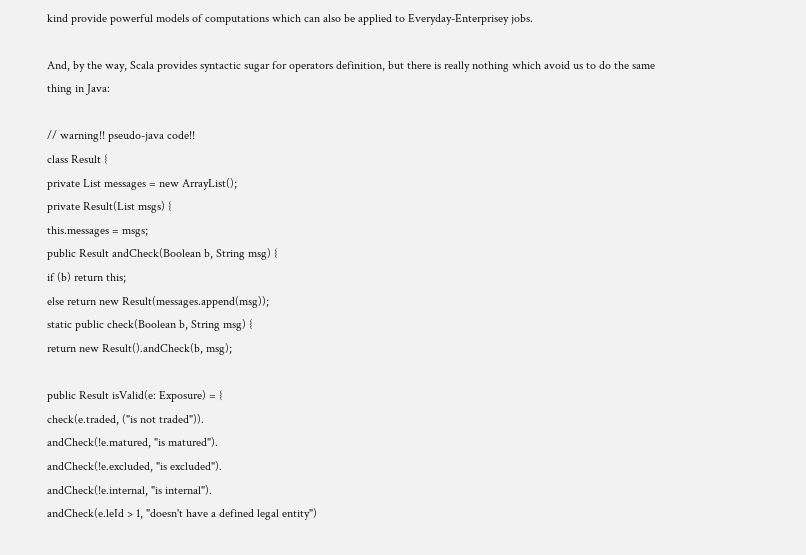kind provide powerful models of computations which can also be applied to Everyday-Enterprisey jobs.

And, by the way, Scala provides syntactic sugar for operators definition, but there is really nothing which avoid us to do the same thing in Java:

// warning!! pseudo-java code!!
class Result {
private List messages = new ArrayList();
private Result(List msgs) {
this.messages = msgs;
public Result andCheck(Boolean b, String msg) {
if (b) return this;
else return new Result(messages.append(msg));
static public check(Boolean b, String msg) {
return new Result().andCheck(b, msg);

public Result isValid(e: Exposure) = {
check(e.traded, ("is not traded")).
andCheck(!e.matured, "is matured").
andCheck(!e.excluded, "is excluded").
andCheck(!e.internal, "is internal").
andCheck(e.leId > 1, "doesn't have a defined legal entity")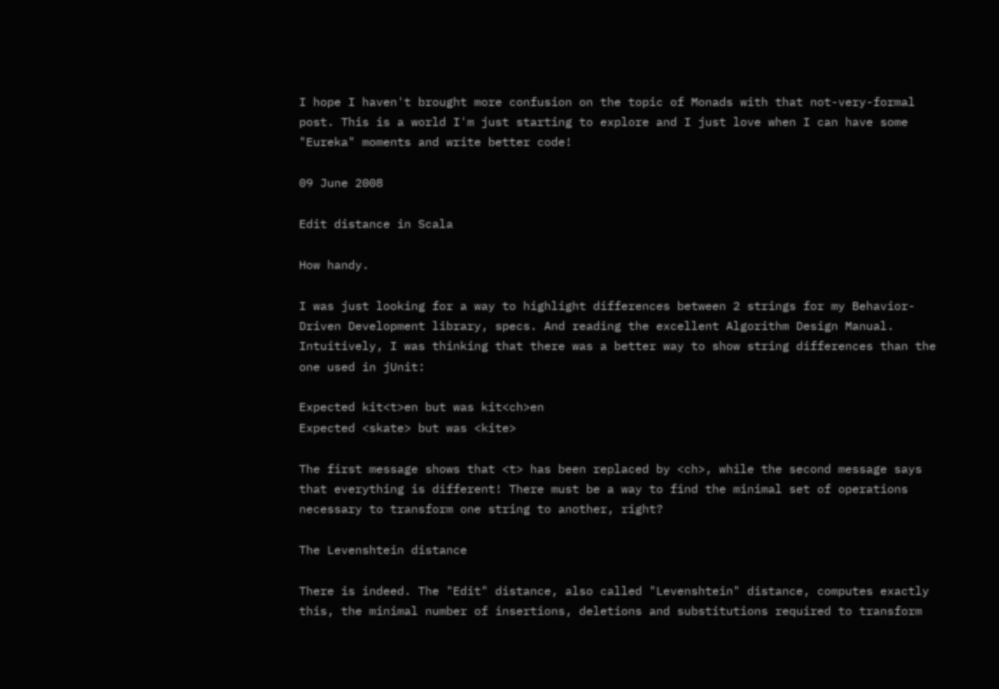I hope I haven't brought more confusion on the topic of Monads with that not-very-formal post. This is a world I'm just starting to explore and I just love when I can have some "Eureka" moments and write better code!

09 June 2008

Edit distance in Scala

How handy.

I was just looking for a way to highlight differences between 2 strings for my Behavior-Driven Development library, specs. And reading the excellent Algorithm Design Manual. Intuitively, I was thinking that there was a better way to show string differences than the one used in jUnit:

Expected kit<t>en but was kit<ch>en
Expected <skate> but was <kite>

The first message shows that <t> has been replaced by <ch>, while the second message says that everything is different! There must be a way to find the minimal set of operations necessary to transform one string to another, right?

The Levenshtein distance

There is indeed. The "Edit" distance, also called "Levenshtein" distance, computes exactly this, the minimal number of insertions, deletions and substitutions required to transform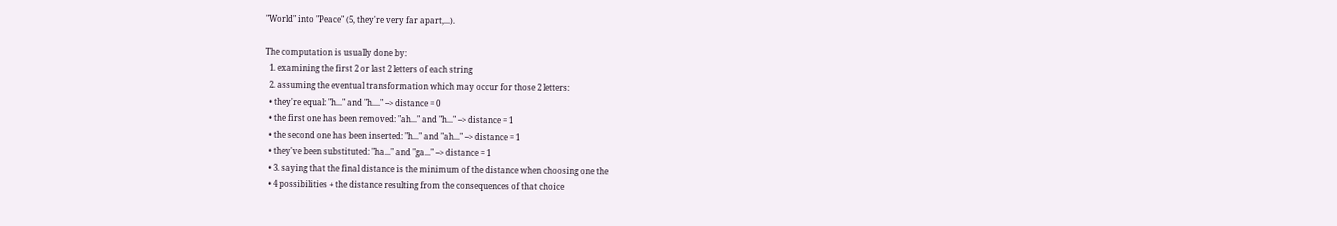"World" into "Peace" (5, they're very far apart,...).

The computation is usually done by:
  1. examining the first 2 or last 2 letters of each string
  2. assuming the eventual transformation which may occur for those 2 letters:
  • they're equal: "h..." and "h...." --> distance = 0
  • the first one has been removed: "ah..." and "h..." --> distance = 1
  • the second one has been inserted: "h..." and "ah..." --> distance = 1
  • they've been substituted: "ha..." and "ga..." --> distance = 1
  • 3. saying that the final distance is the minimum of the distance when choosing one the
  • 4 possibilities + the distance resulting from the consequences of that choice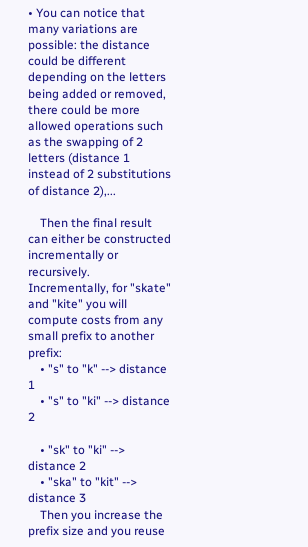• You can notice that many variations are possible: the distance could be different depending on the letters being added or removed, there could be more allowed operations such as the swapping of 2 letters (distance 1 instead of 2 substitutions of distance 2),...

    Then the final result can either be constructed incrementally or recursively. Incrementally, for "skate" and "kite" you will compute costs from any small prefix to another prefix:
    • "s" to "k" --> distance 1
    • "s" to "ki" --> distance 2

    • "sk" to "ki" --> distance 2
    • "ska" to "kit" --> distance 3
    Then you increase the prefix size and you reuse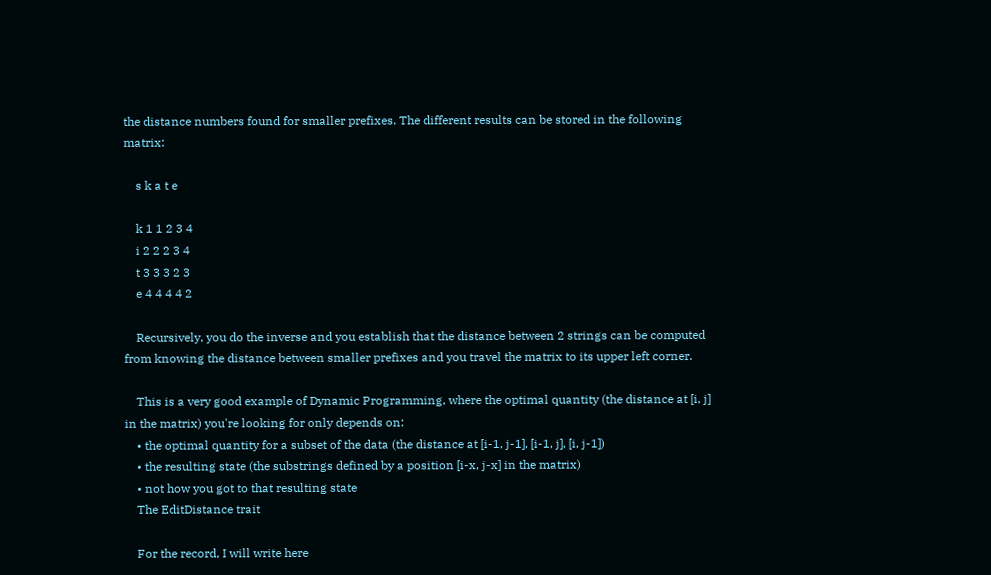the distance numbers found for smaller prefixes. The different results can be stored in the following matrix:

    s k a t e

    k 1 1 2 3 4
    i 2 2 2 3 4
    t 3 3 3 2 3
    e 4 4 4 4 2

    Recursively, you do the inverse and you establish that the distance between 2 strings can be computed from knowing the distance between smaller prefixes and you travel the matrix to its upper left corner.

    This is a very good example of Dynamic Programming, where the optimal quantity (the distance at [i, j] in the matrix) you're looking for only depends on:
    • the optimal quantity for a subset of the data (the distance at [i-1, j-1], [i-1, j], [i, j-1])
    • the resulting state (the substrings defined by a position [i-x, j-x] in the matrix)
    • not how you got to that resulting state
    The EditDistance trait

    For the record, I will write here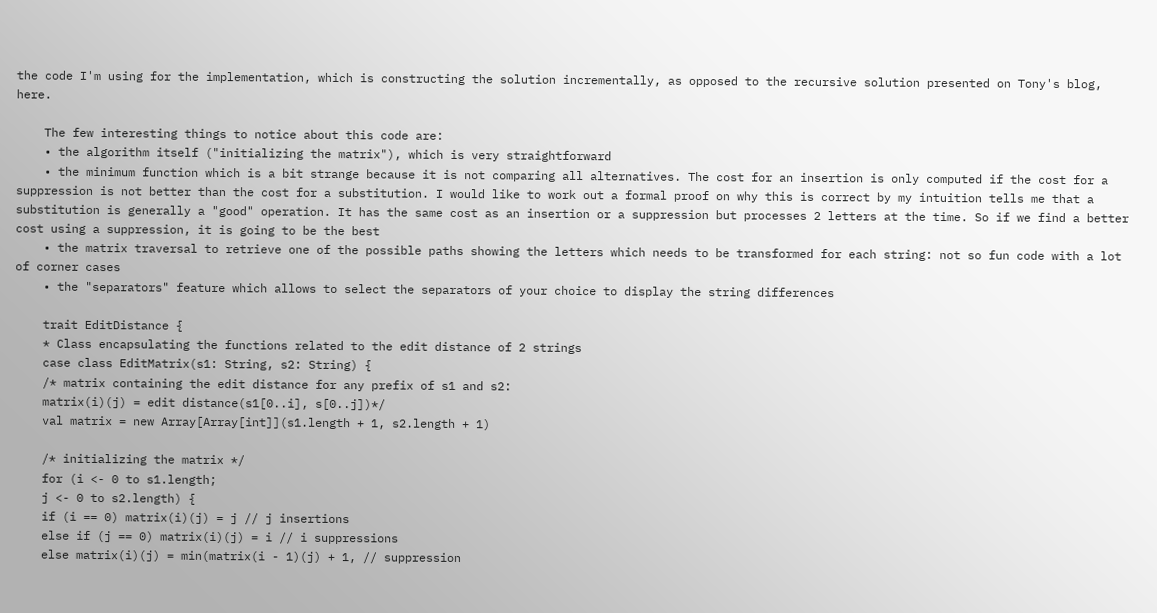the code I'm using for the implementation, which is constructing the solution incrementally, as opposed to the recursive solution presented on Tony's blog, here.

    The few interesting things to notice about this code are:
    • the algorithm itself ("initializing the matrix"), which is very straightforward
    • the minimum function which is a bit strange because it is not comparing all alternatives. The cost for an insertion is only computed if the cost for a suppression is not better than the cost for a substitution. I would like to work out a formal proof on why this is correct by my intuition tells me that a substitution is generally a "good" operation. It has the same cost as an insertion or a suppression but processes 2 letters at the time. So if we find a better cost using a suppression, it is going to be the best
    • the matrix traversal to retrieve one of the possible paths showing the letters which needs to be transformed for each string: not so fun code with a lot of corner cases
    • the "separators" feature which allows to select the separators of your choice to display the string differences

    trait EditDistance {
    * Class encapsulating the functions related to the edit distance of 2 strings
    case class EditMatrix(s1: String, s2: String) {
    /* matrix containing the edit distance for any prefix of s1 and s2:
    matrix(i)(j) = edit distance(s1[0..i], s[0..j])*/
    val matrix = new Array[Array[int]](s1.length + 1, s2.length + 1)

    /* initializing the matrix */
    for (i <- 0 to s1.length;
    j <- 0 to s2.length) {
    if (i == 0) matrix(i)(j) = j // j insertions
    else if (j == 0) matrix(i)(j) = i // i suppressions
    else matrix(i)(j) = min(matrix(i - 1)(j) + 1, // suppression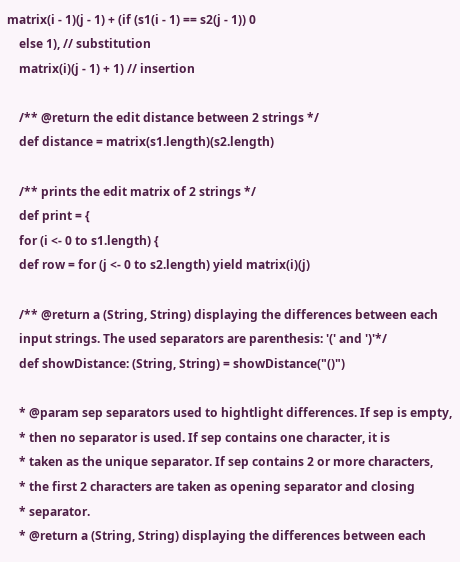matrix(i - 1)(j - 1) + (if (s1(i - 1) == s2(j - 1)) 0
    else 1), // substitution
    matrix(i)(j - 1) + 1) // insertion

    /** @return the edit distance between 2 strings */
    def distance = matrix(s1.length)(s2.length)

    /** prints the edit matrix of 2 strings */
    def print = {
    for (i <- 0 to s1.length) {
    def row = for (j <- 0 to s2.length) yield matrix(i)(j)

    /** @return a (String, String) displaying the differences between each
    input strings. The used separators are parenthesis: '(' and ')'*/
    def showDistance: (String, String) = showDistance("()")

    * @param sep separators used to hightlight differences. If sep is empty,
    * then no separator is used. If sep contains one character, it is
    * taken as the unique separator. If sep contains 2 or more characters,
    * the first 2 characters are taken as opening separator and closing
    * separator.
    * @return a (String, String) displaying the differences between each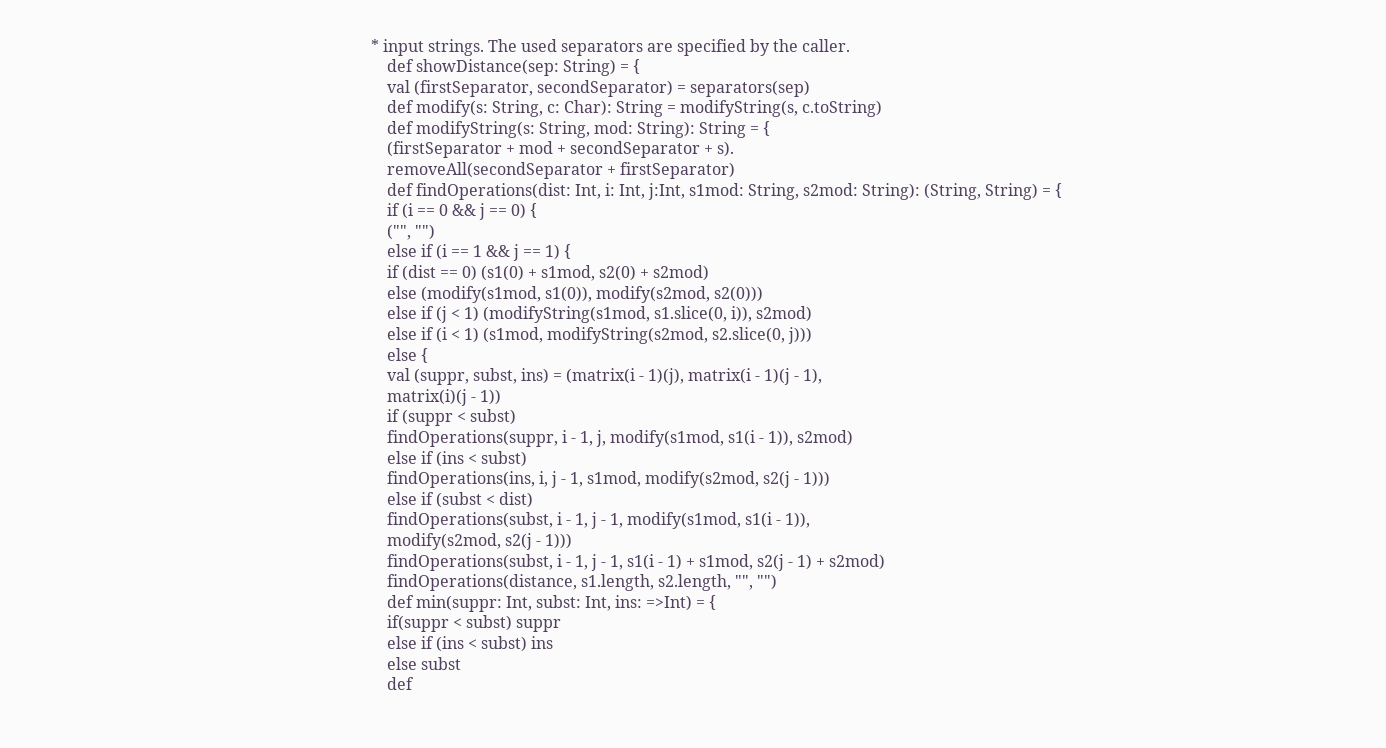* input strings. The used separators are specified by the caller.
    def showDistance(sep: String) = {
    val (firstSeparator, secondSeparator) = separators(sep)
    def modify(s: String, c: Char): String = modifyString(s, c.toString)
    def modifyString(s: String, mod: String): String = {
    (firstSeparator + mod + secondSeparator + s).
    removeAll(secondSeparator + firstSeparator)
    def findOperations(dist: Int, i: Int, j:Int, s1mod: String, s2mod: String): (String, String) = {
    if (i == 0 && j == 0) {
    ("", "")
    else if (i == 1 && j == 1) {
    if (dist == 0) (s1(0) + s1mod, s2(0) + s2mod)
    else (modify(s1mod, s1(0)), modify(s2mod, s2(0)))
    else if (j < 1) (modifyString(s1mod, s1.slice(0, i)), s2mod)
    else if (i < 1) (s1mod, modifyString(s2mod, s2.slice(0, j)))
    else {
    val (suppr, subst, ins) = (matrix(i - 1)(j), matrix(i - 1)(j - 1),
    matrix(i)(j - 1))
    if (suppr < subst)
    findOperations(suppr, i - 1, j, modify(s1mod, s1(i - 1)), s2mod)
    else if (ins < subst)
    findOperations(ins, i, j - 1, s1mod, modify(s2mod, s2(j - 1)))
    else if (subst < dist)
    findOperations(subst, i - 1, j - 1, modify(s1mod, s1(i - 1)),
    modify(s2mod, s2(j - 1)))
    findOperations(subst, i - 1, j - 1, s1(i - 1) + s1mod, s2(j - 1) + s2mod)
    findOperations(distance, s1.length, s2.length, "", "")
    def min(suppr: Int, subst: Int, ins: =>Int) = {
    if(suppr < subst) suppr
    else if (ins < subst) ins
    else subst
    def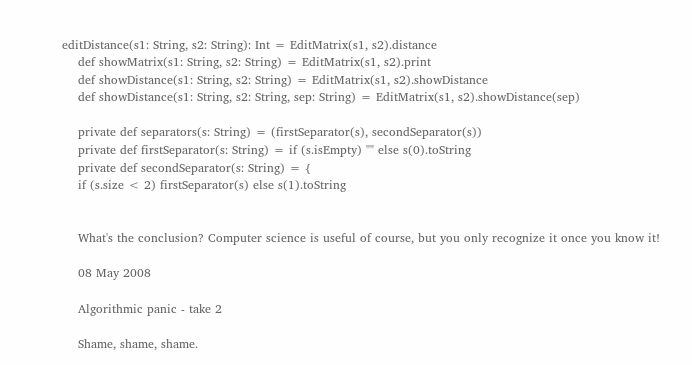editDistance(s1: String, s2: String): Int = EditMatrix(s1, s2).distance
    def showMatrix(s1: String, s2: String) = EditMatrix(s1, s2).print
    def showDistance(s1: String, s2: String) = EditMatrix(s1, s2).showDistance
    def showDistance(s1: String, s2: String, sep: String) = EditMatrix(s1, s2).showDistance(sep)

    private def separators(s: String) = (firstSeparator(s), secondSeparator(s))
    private def firstSeparator(s: String) = if (s.isEmpty) "" else s(0).toString
    private def secondSeparator(s: String) = {
    if (s.size < 2) firstSeparator(s) else s(1).toString


    What's the conclusion? Computer science is useful of course, but you only recognize it once you know it!

    08 May 2008

    Algorithmic panic - take 2

    Shame, shame, shame.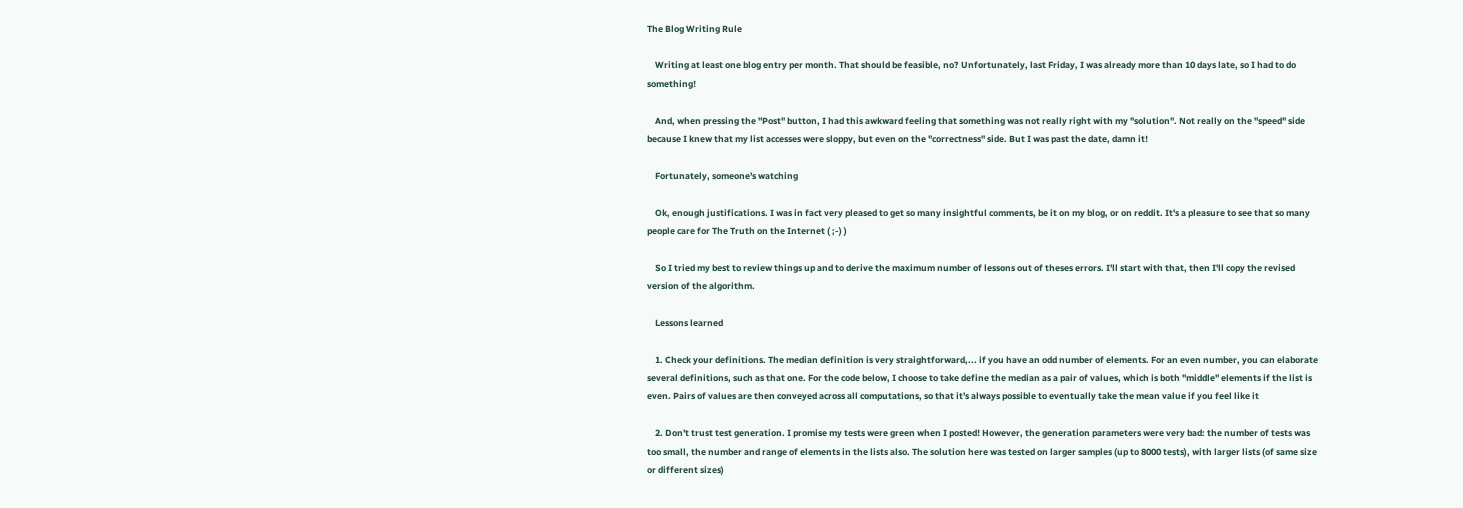The Blog Writing Rule

    Writing at least one blog entry per month. That should be feasible, no? Unfortunately, last Friday, I was already more than 10 days late, so I had to do something!

    And, when pressing the "Post" button, I had this awkward feeling that something was not really right with my "solution". Not really on the "speed" side because I knew that my list accesses were sloppy, but even on the "correctness" side. But I was past the date, damn it!

    Fortunately, someone's watching

    Ok, enough justifications. I was in fact very pleased to get so many insightful comments, be it on my blog, or on reddit. It's a pleasure to see that so many people care for The Truth on the Internet ( ;-) )

    So I tried my best to review things up and to derive the maximum number of lessons out of theses errors. I'll start with that, then I'll copy the revised version of the algorithm.

    Lessons learned

    1. Check your definitions. The median definition is very straightforward,... if you have an odd number of elements. For an even number, you can elaborate several definitions, such as that one. For the code below, I choose to take define the median as a pair of values, which is both "middle" elements if the list is even. Pairs of values are then conveyed across all computations, so that it's always possible to eventually take the mean value if you feel like it

    2. Don't trust test generation. I promise my tests were green when I posted! However, the generation parameters were very bad: the number of tests was too small, the number and range of elements in the lists also. The solution here was tested on larger samples (up to 8000 tests), with larger lists (of same size or different sizes)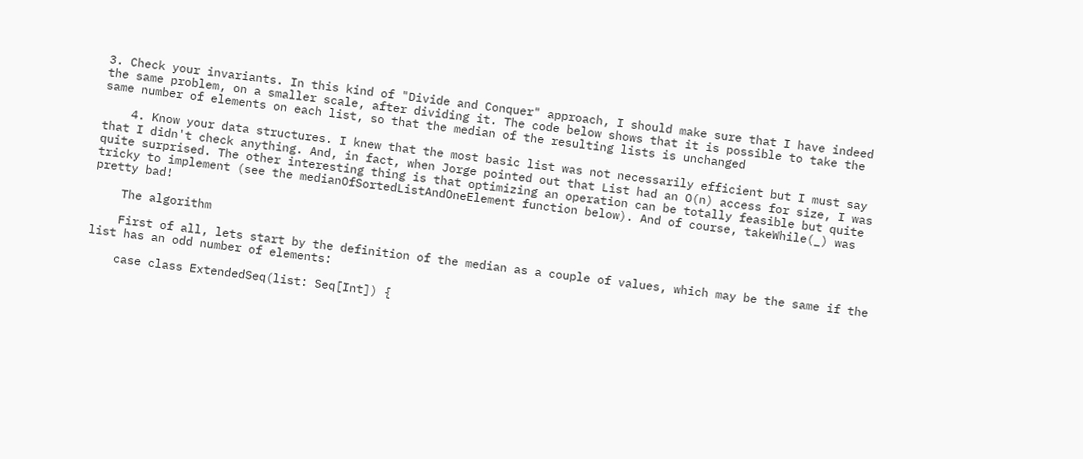3. Check your invariants. In this kind of "Divide and Conquer" approach, I should make sure that I have indeed the same problem, on a smaller scale, after dividing it. The code below shows that it is possible to take the same number of elements on each list, so that the median of the resulting lists is unchanged

    4. Know your data structures. I knew that the most basic list was not necessarily efficient but I must say that I didn't check anything. And, in fact, when Jorge pointed out that List had an O(n) access for size, I was quite surprised. The other interesting thing is that optimizing an operation can be totally feasible but quite tricky to implement (see the medianOfSortedListAndOneElement function below). And of course, takeWhile(_) was pretty bad!

    The algorithm

    First of all, lets start by the definition of the median as a couple of values, which may be the same if the list has an odd number of elements:

    case class ExtendedSeq(list: Seq[Int]) {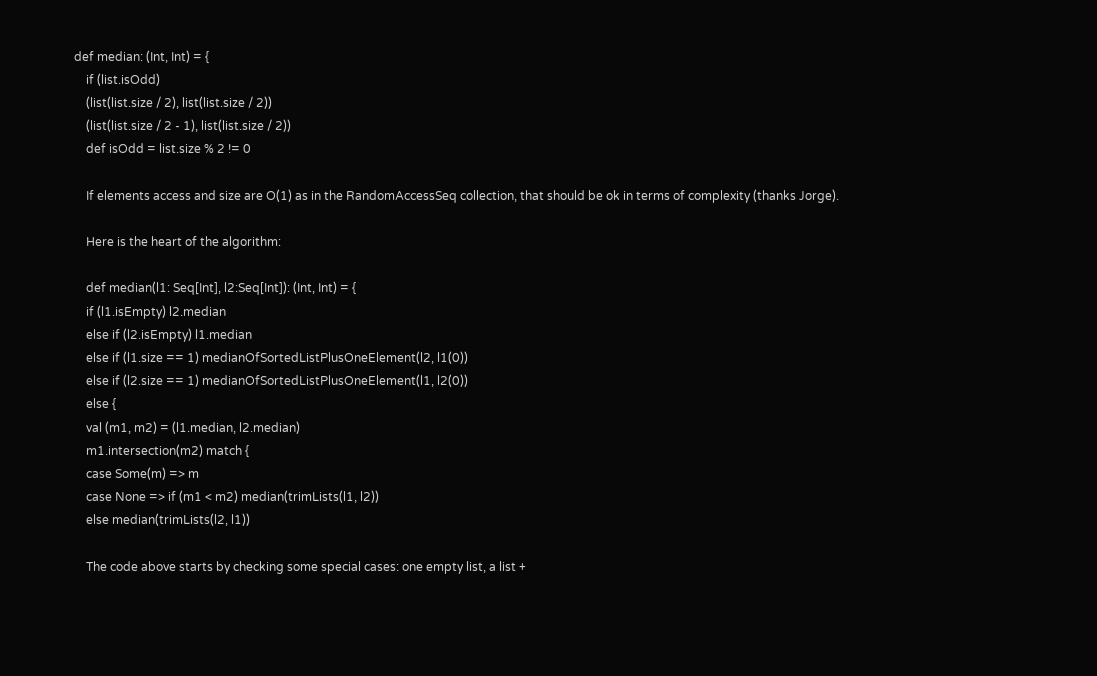def median: (Int, Int) = {
    if (list.isOdd)
    (list(list.size / 2), list(list.size / 2))
    (list(list.size / 2 - 1), list(list.size / 2))
    def isOdd = list.size % 2 != 0

    If elements access and size are O(1) as in the RandomAccessSeq collection, that should be ok in terms of complexity (thanks Jorge).

    Here is the heart of the algorithm:

    def median(l1: Seq[Int], l2:Seq[Int]): (Int, Int) = {
    if (l1.isEmpty) l2.median
    else if (l2.isEmpty) l1.median
    else if (l1.size == 1) medianOfSortedListPlusOneElement(l2, l1(0))
    else if (l2.size == 1) medianOfSortedListPlusOneElement(l1, l2(0))
    else {
    val (m1, m2) = (l1.median, l2.median)
    m1.intersection(m2) match {
    case Some(m) => m
    case None => if (m1 < m2) median(trimLists(l1, l2))
    else median(trimLists(l2, l1))

    The code above starts by checking some special cases: one empty list, a list +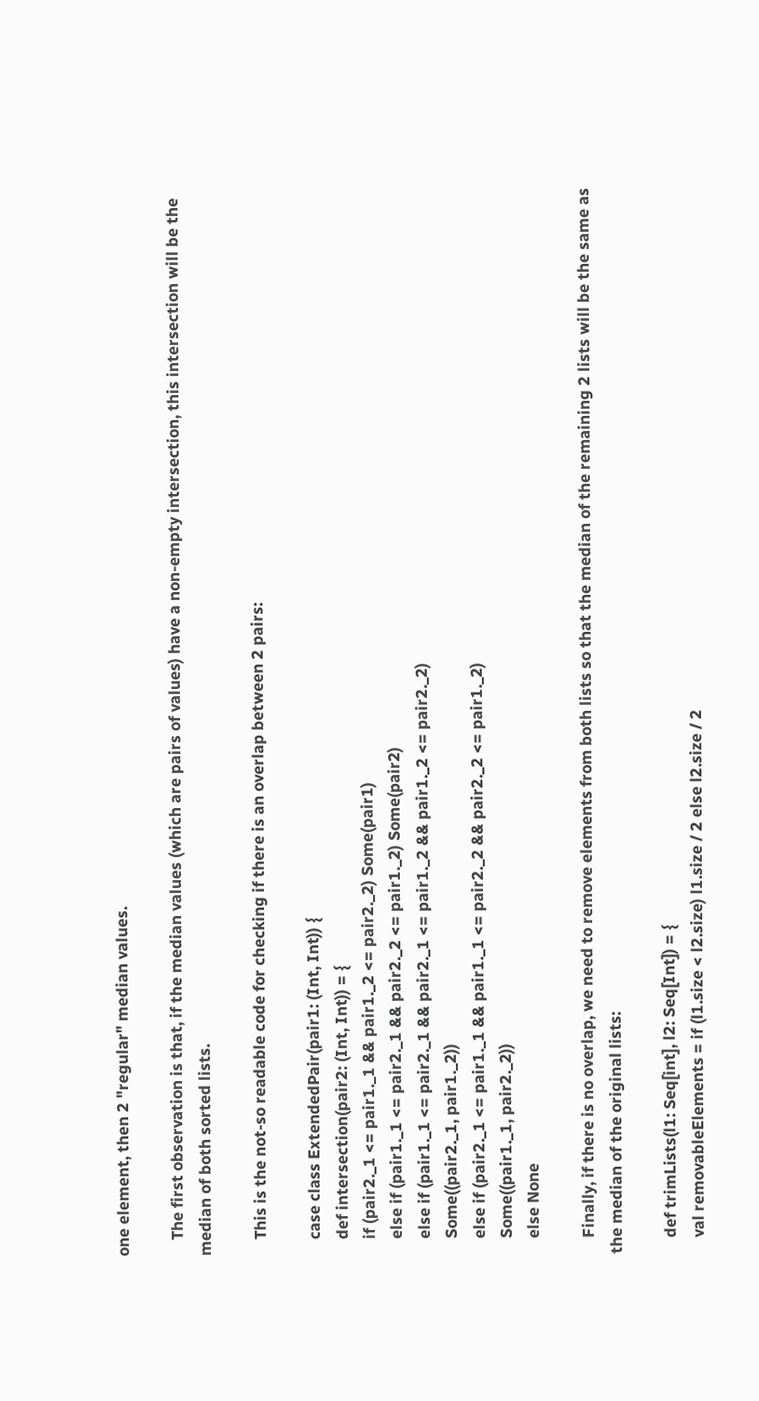one element, then 2 "regular" median values.

    The first observation is that, if the median values (which are pairs of values) have a non-empty intersection, this intersection will be the median of both sorted lists.

    This is the not-so readable code for checking if there is an overlap between 2 pairs:

    case class ExtendedPair(pair1: (Int, Int)) {
    def intersection(pair2: (Int, Int)) = {
    if (pair2._1 <= pair1._1 && pair1._2 <= pair2._2) Some(pair1)
    else if (pair1._1 <= pair2._1 && pair2._2 <= pair1._2) Some(pair2)
    else if (pair1._1 <= pair2._1 && pair2._1 <= pair1._2 && pair1._2 <= pair2._2)
    Some((pair2._1, pair1._2))
    else if (pair2._1 <= pair1._1 && pair1._1 <= pair2._2 && pair2._2 <= pair1._2)
    Some((pair1._1, pair2._2))
    else None

    Finally, if there is no overlap, we need to remove elements from both lists so that the median of the remaining 2 lists will be the same as the median of the original lists:

    def trimLists(l1: Seq[int], l2: Seq[Int]) = {
    val removableElements = if (l1.size < l2.size) l1.size / 2 else l2.size / 2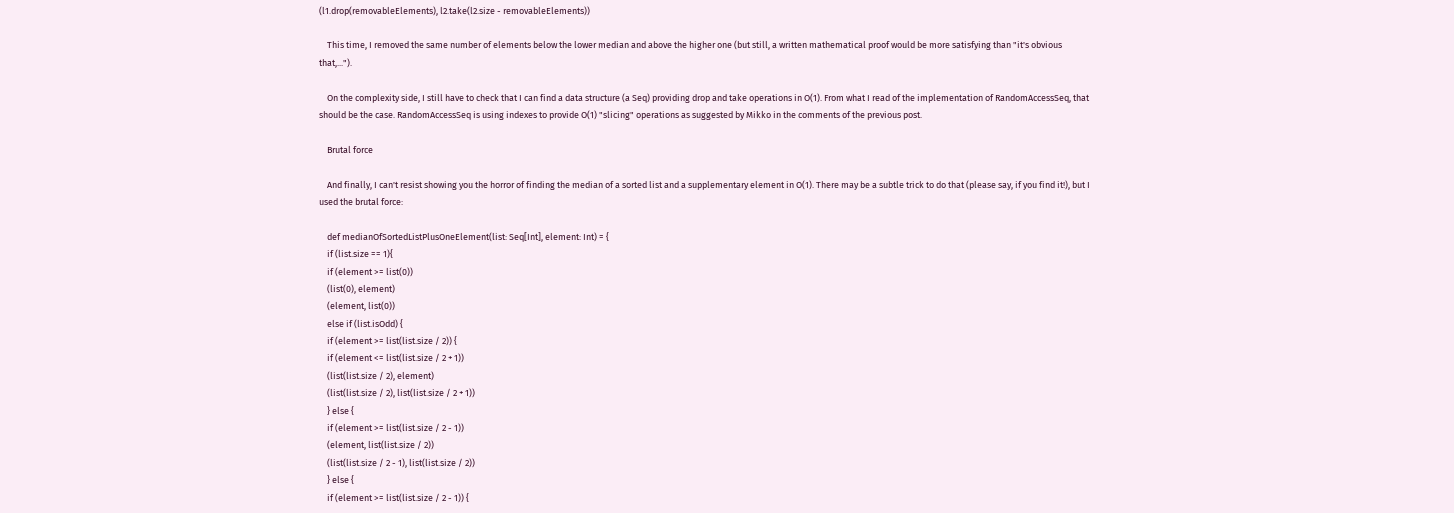(l1.drop(removableElements), l2.take(l2.size - removableElements))

    This time, I removed the same number of elements below the lower median and above the higher one (but still, a written mathematical proof would be more satisfying than "it's obvious that,...").

    On the complexity side, I still have to check that I can find a data structure (a Seq) providing drop and take operations in O(1). From what I read of the implementation of RandomAccessSeq, that should be the case. RandomAccessSeq is using indexes to provide O(1) "slicing" operations as suggested by Mikko in the comments of the previous post.

    Brutal force

    And finally, I can't resist showing you the horror of finding the median of a sorted list and a supplementary element in O(1). There may be a subtle trick to do that (please say, if you find it!), but I used the brutal force:

    def medianOfSortedListPlusOneElement(list: Seq[Int], element: Int) = {
    if (list.size == 1){
    if (element >= list(0))
    (list(0), element)
    (element, list(0))
    else if (list.isOdd) {
    if (element >= list(list.size / 2)) {
    if (element <= list(list.size / 2 + 1))
    (list(list.size / 2), element)
    (list(list.size / 2), list(list.size / 2 + 1))
    } else {
    if (element >= list(list.size / 2 - 1))
    (element, list(list.size / 2))
    (list(list.size / 2 - 1), list(list.size / 2))
    } else {
    if (element >= list(list.size / 2 - 1)) {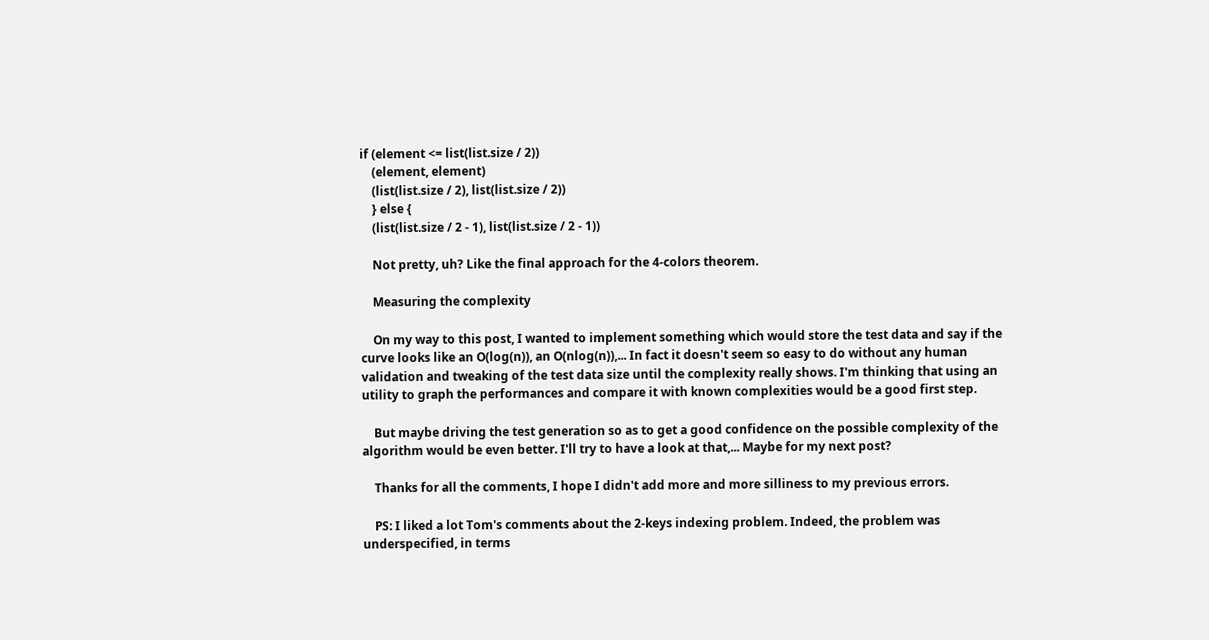if (element <= list(list.size / 2))
    (element, element)
    (list(list.size / 2), list(list.size / 2))
    } else {
    (list(list.size / 2 - 1), list(list.size / 2 - 1))

    Not pretty, uh? Like the final approach for the 4-colors theorem.

    Measuring the complexity

    On my way to this post, I wanted to implement something which would store the test data and say if the curve looks like an O(log(n)), an O(nlog(n)),... In fact it doesn't seem so easy to do without any human validation and tweaking of the test data size until the complexity really shows. I'm thinking that using an utility to graph the performances and compare it with known complexities would be a good first step.

    But maybe driving the test generation so as to get a good confidence on the possible complexity of the algorithm would be even better. I'll try to have a look at that,... Maybe for my next post?

    Thanks for all the comments, I hope I didn't add more and more silliness to my previous errors.

    PS: I liked a lot Tom's comments about the 2-keys indexing problem. Indeed, the problem was underspecified, in terms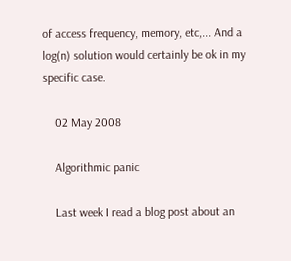of access frequency, memory, etc,... And a log(n) solution would certainly be ok in my specific case.

    02 May 2008

    Algorithmic panic

    Last week I read a blog post about an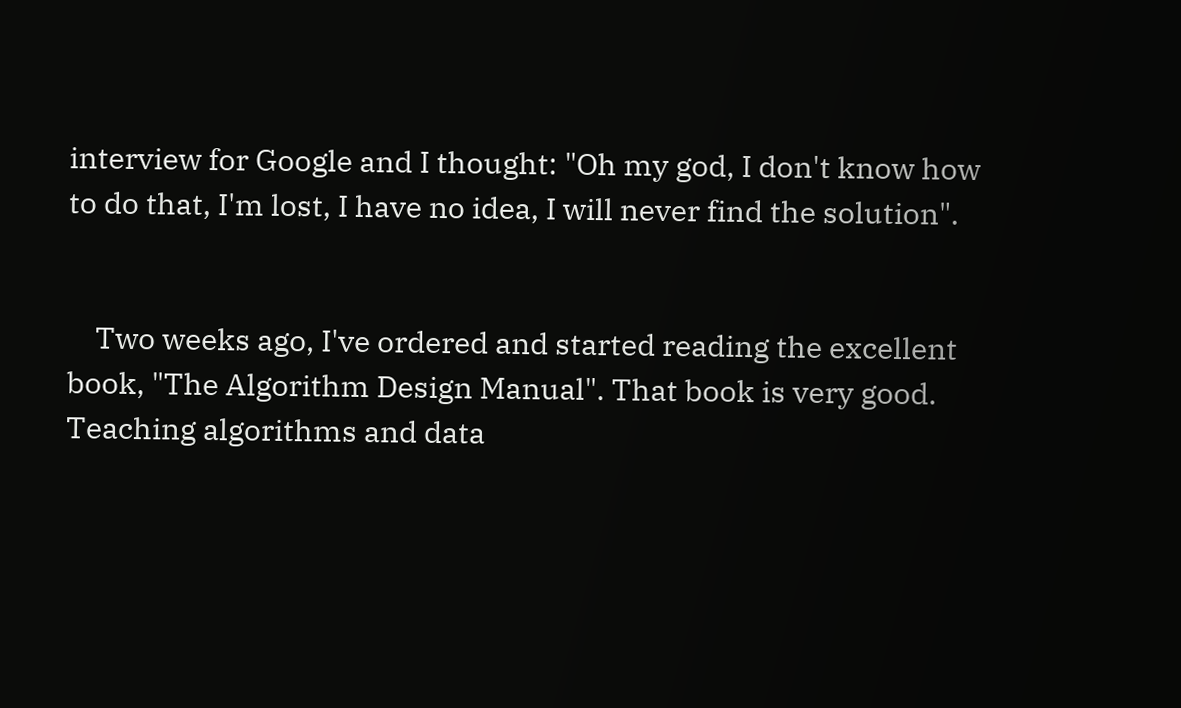interview for Google and I thought: "Oh my god, I don't know how to do that, I'm lost, I have no idea, I will never find the solution".


    Two weeks ago, I've ordered and started reading the excellent book, "The Algorithm Design Manual". That book is very good. Teaching algorithms and data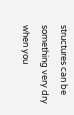structures can be something very dry when you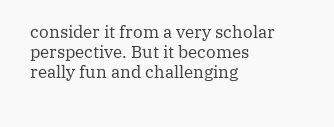consider it from a very scholar perspective. But it becomes really fun and challenging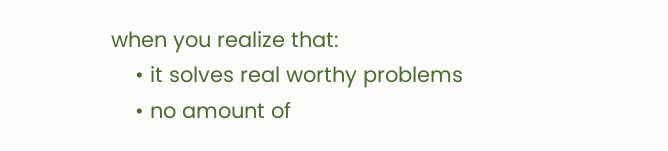when you realize that:
    • it solves real worthy problems
    • no amount of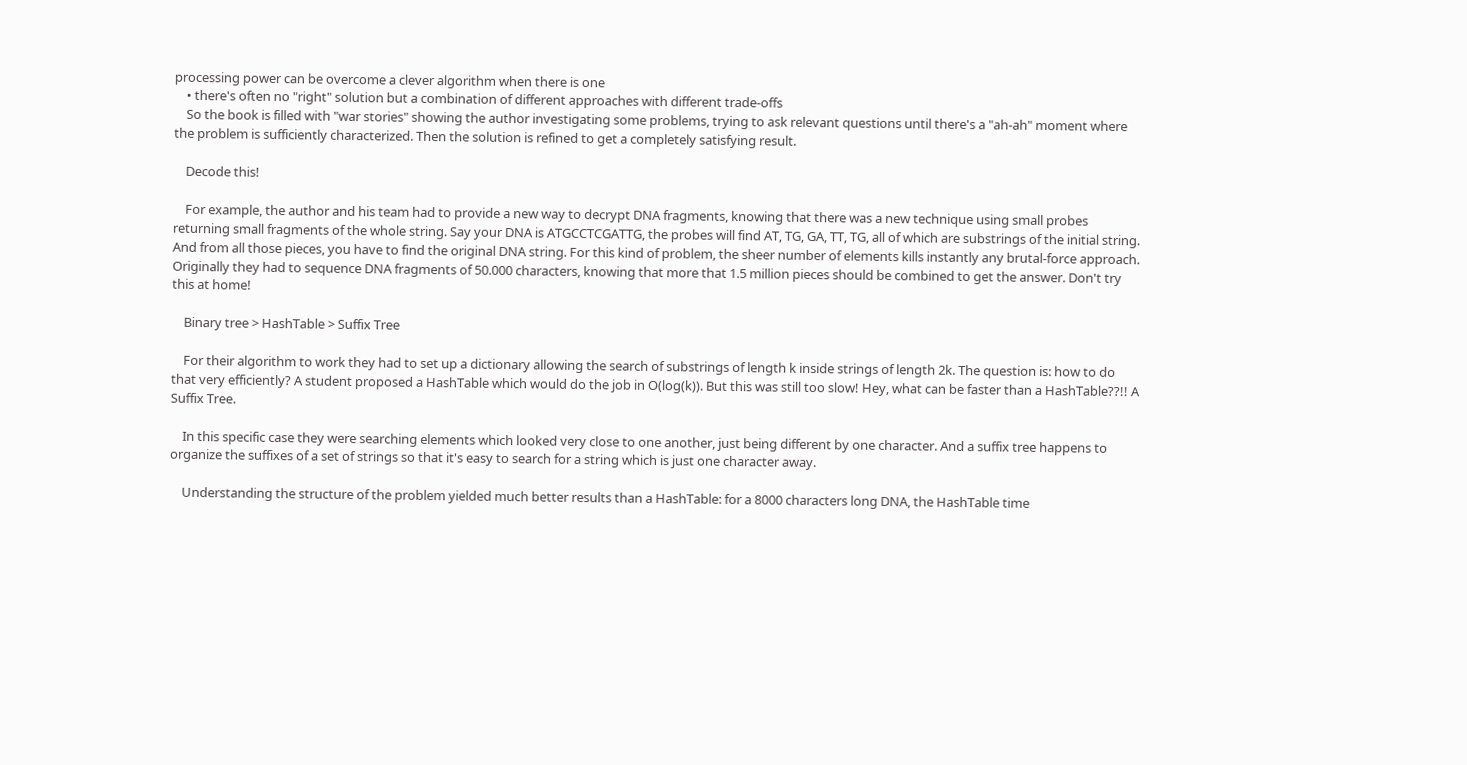processing power can be overcome a clever algorithm when there is one
    • there's often no "right" solution but a combination of different approaches with different trade-offs
    So the book is filled with "war stories" showing the author investigating some problems, trying to ask relevant questions until there's a "ah-ah" moment where the problem is sufficiently characterized. Then the solution is refined to get a completely satisfying result.

    Decode this!

    For example, the author and his team had to provide a new way to decrypt DNA fragments, knowing that there was a new technique using small probes returning small fragments of the whole string. Say your DNA is ATGCCTCGATTG, the probes will find AT, TG, GA, TT, TG, all of which are substrings of the initial string. And from all those pieces, you have to find the original DNA string. For this kind of problem, the sheer number of elements kills instantly any brutal-force approach. Originally they had to sequence DNA fragments of 50.000 characters, knowing that more that 1.5 million pieces should be combined to get the answer. Don't try this at home!

    Binary tree > HashTable > Suffix Tree

    For their algorithm to work they had to set up a dictionary allowing the search of substrings of length k inside strings of length 2k. The question is: how to do that very efficiently? A student proposed a HashTable which would do the job in O(log(k)). But this was still too slow! Hey, what can be faster than a HashTable??!! A Suffix Tree.

    In this specific case they were searching elements which looked very close to one another, just being different by one character. And a suffix tree happens to organize the suffixes of a set of strings so that it's easy to search for a string which is just one character away.

    Understanding the structure of the problem yielded much better results than a HashTable: for a 8000 characters long DNA, the HashTable time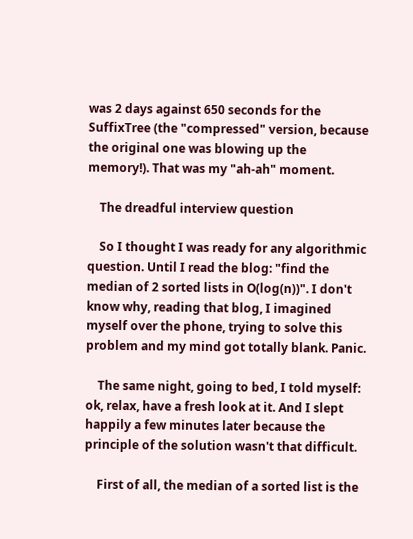was 2 days against 650 seconds for the SuffixTree (the "compressed" version, because the original one was blowing up the memory!). That was my "ah-ah" moment.

    The dreadful interview question

    So I thought I was ready for any algorithmic question. Until I read the blog: "find the median of 2 sorted lists in O(log(n))". I don't know why, reading that blog, I imagined myself over the phone, trying to solve this problem and my mind got totally blank. Panic.

    The same night, going to bed, I told myself: ok, relax, have a fresh look at it. And I slept happily a few minutes later because the principle of the solution wasn't that difficult.

    First of all, the median of a sorted list is the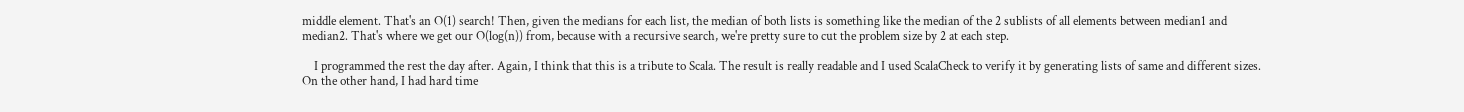middle element. That's an O(1) search! Then, given the medians for each list, the median of both lists is something like the median of the 2 sublists of all elements between median1 and median2. That's where we get our O(log(n)) from, because with a recursive search, we're pretty sure to cut the problem size by 2 at each step.

    I programmed the rest the day after. Again, I think that this is a tribute to Scala. The result is really readable and I used ScalaCheck to verify it by generating lists of same and different sizes. On the other hand, I had hard time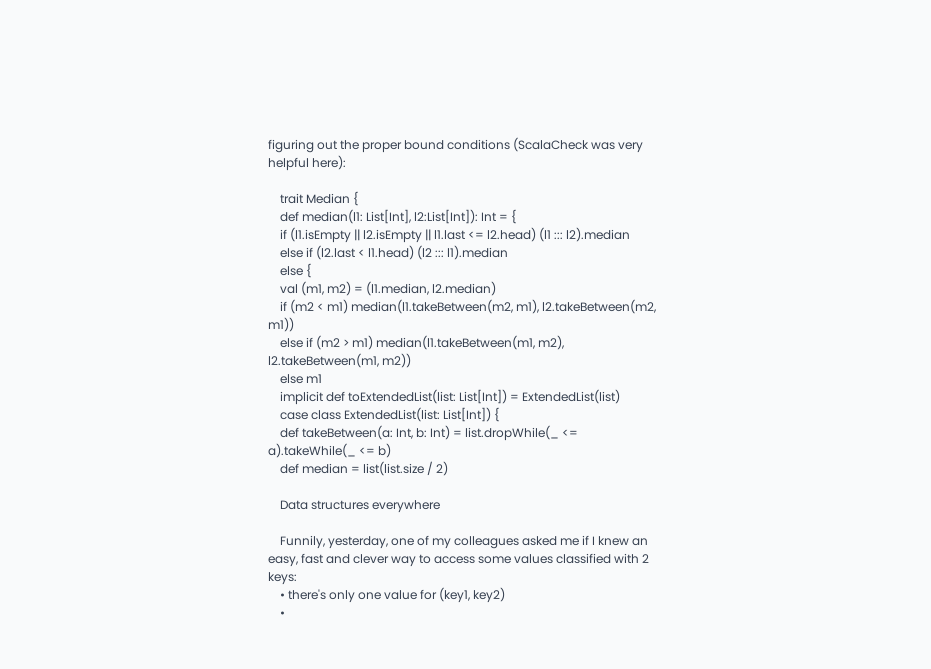figuring out the proper bound conditions (ScalaCheck was very helpful here):

    trait Median {
    def median(l1: List[Int], l2:List[Int]): Int = {
    if (l1.isEmpty || l2.isEmpty || l1.last <= l2.head) (l1 ::: l2).median
    else if (l2.last < l1.head) (l2 ::: l1).median
    else {
    val (m1, m2) = (l1.median, l2.median)
    if (m2 < m1) median(l1.takeBetween(m2, m1), l2.takeBetween(m2, m1))
    else if (m2 > m1) median(l1.takeBetween(m1, m2), l2.takeBetween(m1, m2))
    else m1
    implicit def toExtendedList(list: List[Int]) = ExtendedList(list)
    case class ExtendedList(list: List[Int]) {
    def takeBetween(a: Int, b: Int) = list.dropWhile(_ <= a).takeWhile(_ <= b)
    def median = list(list.size / 2)

    Data structures everywhere

    Funnily, yesterday, one of my colleagues asked me if I knew an easy, fast and clever way to access some values classified with 2 keys:
    • there's only one value for (key1, key2)
    •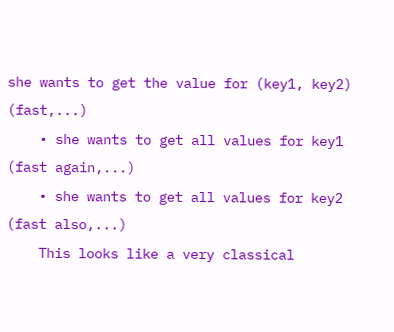she wants to get the value for (key1, key2) (fast,...)
    • she wants to get all values for key1 (fast again,...)
    • she wants to get all values for key2 (fast also,...)
    This looks like a very classical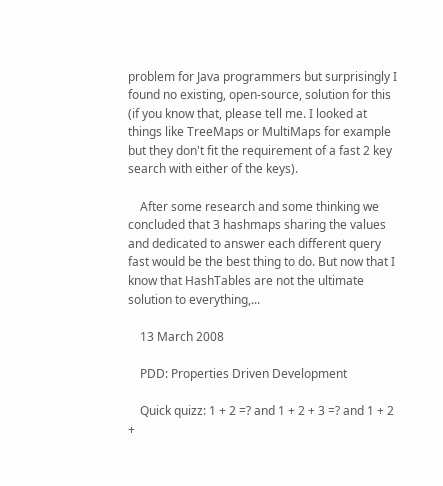problem for Java programmers but surprisingly I found no existing, open-source, solution for this (if you know that, please tell me. I looked at things like TreeMaps or MultiMaps for example but they don't fit the requirement of a fast 2 key search with either of the keys).

    After some research and some thinking we concluded that 3 hashmaps sharing the values and dedicated to answer each different query fast would be the best thing to do. But now that I know that HashTables are not the ultimate solution to everything,...

    13 March 2008

    PDD: Properties Driven Development

    Quick quizz: 1 + 2 =? and 1 + 2 + 3 =? and 1 + 2 +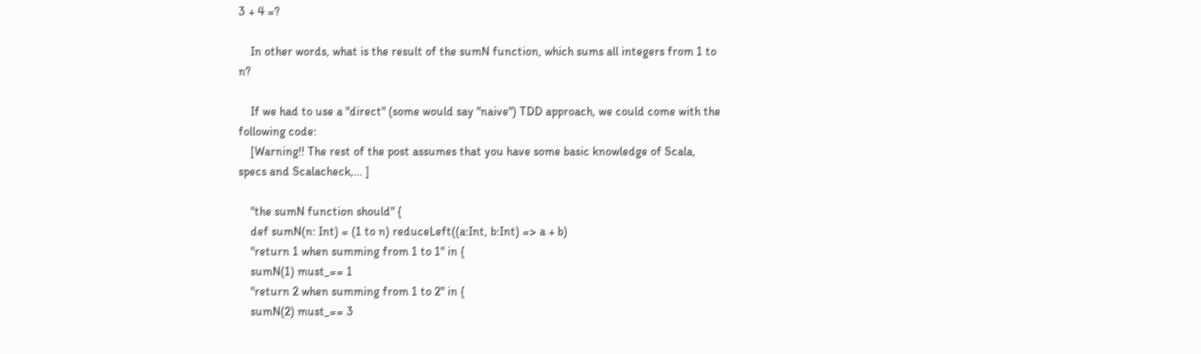3 + 4 =?

    In other words, what is the result of the sumN function, which sums all integers from 1 to n?

    If we had to use a "direct" (some would say "naive") TDD approach, we could come with the following code:
    [Warning!! The rest of the post assumes that you have some basic knowledge of Scala, specs and Scalacheck,... ]

    "the sumN function should" {
    def sumN(n: Int) = (1 to n) reduceLeft((a:Int, b:Int) => a + b)
    "return 1 when summing from 1 to 1" in {
    sumN(1) must_== 1
    "return 2 when summing from 1 to 2" in {
    sumN(2) must_== 3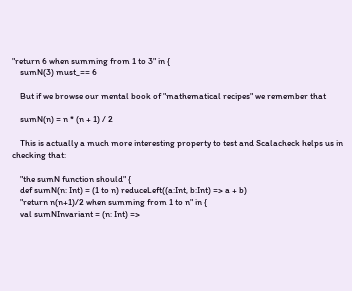"return 6 when summing from 1 to 3" in {
    sumN(3) must_== 6

    But if we browse our mental book of "mathematical recipes" we remember that

    sumN(n) = n * (n + 1) / 2

    This is actually a much more interesting property to test and Scalacheck helps us in checking that:

    "the sumN function should" {
    def sumN(n: Int) = (1 to n) reduceLeft((a:Int, b:Int) => a + b)
    "return n(n+1)/2 when summing from 1 to n" in {
    val sumNInvariant = (n: Int) =>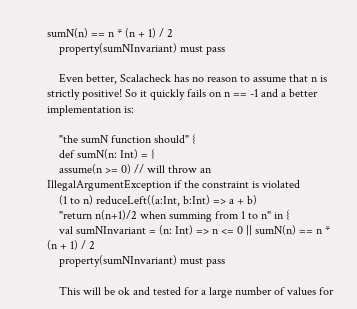sumN(n) == n * (n + 1) / 2
    property(sumNInvariant) must pass

    Even better, Scalacheck has no reason to assume that n is strictly positive! So it quickly fails on n == -1 and a better implementation is:

    "the sumN function should" {
    def sumN(n: Int) = {
    assume(n >= 0) // will throw an IllegalArgumentException if the constraint is violated
    (1 to n) reduceLeft((a:Int, b:Int) => a + b)
    "return n(n+1)/2 when summing from 1 to n" in {
    val sumNInvariant = (n: Int) => n <= 0 || sumN(n) == n * (n + 1) / 2
    property(sumNInvariant) must pass

    This will be ok and tested for a large number of values for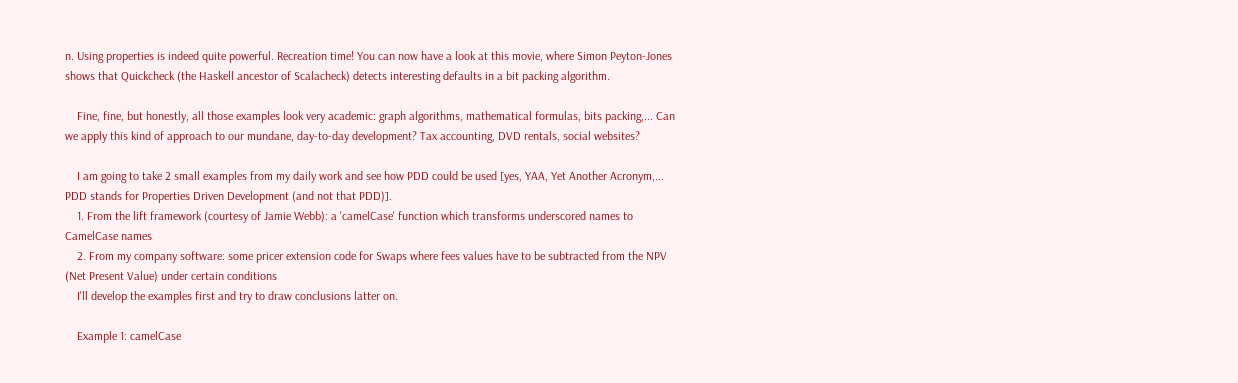n. Using properties is indeed quite powerful. Recreation time! You can now have a look at this movie, where Simon Peyton-Jones shows that Quickcheck (the Haskell ancestor of Scalacheck) detects interesting defaults in a bit packing algorithm.

    Fine, fine, but honestly, all those examples look very academic: graph algorithms, mathematical formulas, bits packing,... Can we apply this kind of approach to our mundane, day-to-day development? Tax accounting, DVD rentals, social websites?

    I am going to take 2 small examples from my daily work and see how PDD could be used [yes, YAA, Yet Another Acronym,... PDD stands for Properties Driven Development (and not that PDD)].
    1. From the lift framework (courtesy of Jamie Webb): a 'camelCase' function which transforms underscored names to CamelCase names
    2. From my company software: some pricer extension code for Swaps where fees values have to be subtracted from the NPV (Net Present Value) under certain conditions
    I'll develop the examples first and try to draw conclusions latter on.

    Example 1: camelCase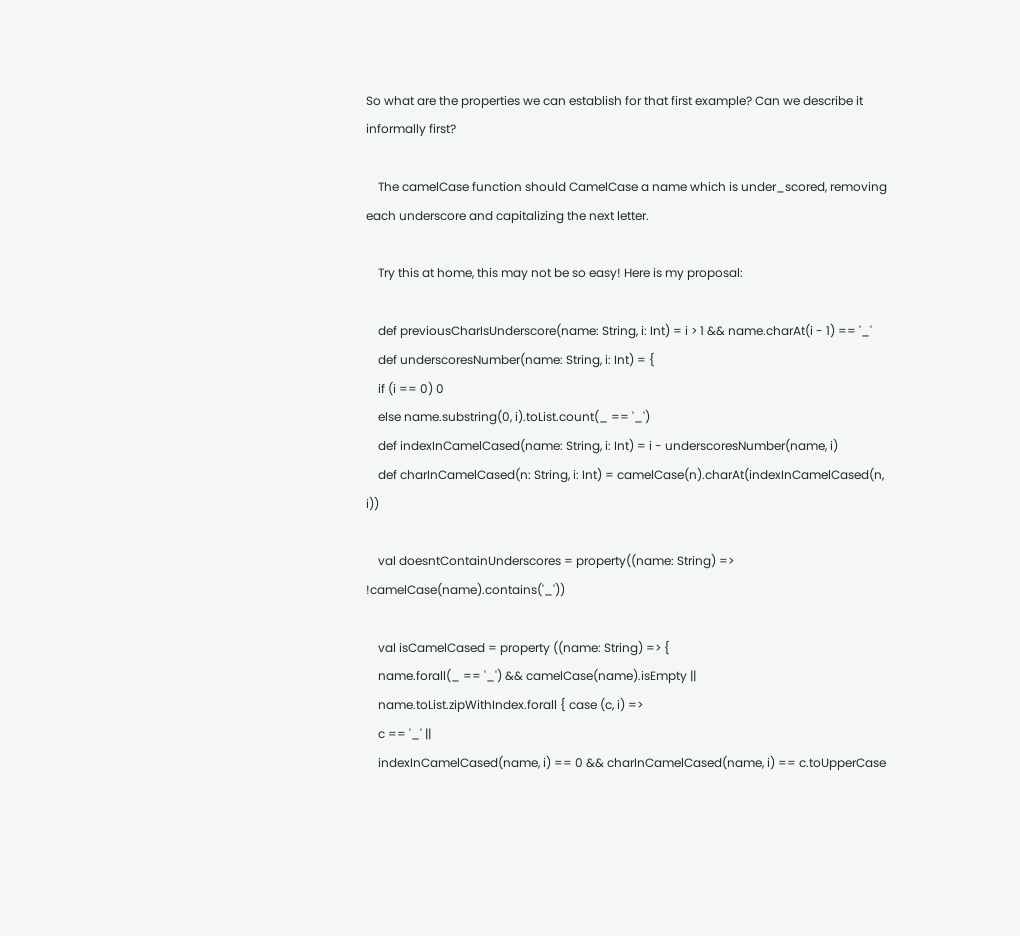So what are the properties we can establish for that first example? Can we describe it informally first?

    The camelCase function should CamelCase a name which is under_scored, removing each underscore and capitalizing the next letter.

    Try this at home, this may not be so easy! Here is my proposal:

    def previousCharIsUnderscore(name: String, i: Int) = i > 1 && name.charAt(i - 1) == '_'
    def underscoresNumber(name: String, i: Int) = {
    if (i == 0) 0
    else name.substring(0, i).toList.count(_ == '_')
    def indexInCamelCased(name: String, i: Int) = i - underscoresNumber(name, i)
    def charInCamelCased(n: String, i: Int) = camelCase(n).charAt(indexInCamelCased(n, i))

    val doesntContainUnderscores = property((name: String) => !camelCase(name).contains('_'))

    val isCamelCased = property ((name: String) => {
    name.forall(_ == '_') && camelCase(name).isEmpty ||
    name.toList.zipWithIndex.forall { case (c, i) =>
    c == '_' ||
    indexInCamelCased(name, i) == 0 && charInCamelCased(name, i) == c.toUpperCase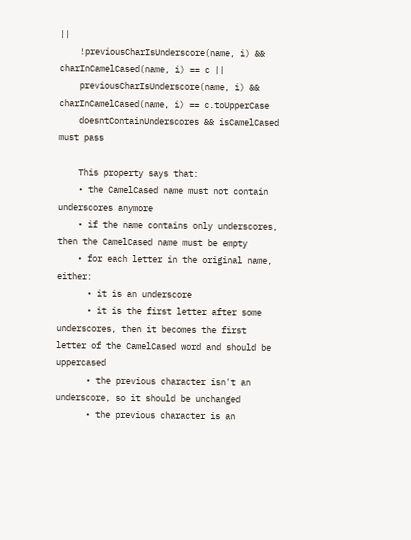||
    !previousCharIsUnderscore(name, i) && charInCamelCased(name, i) == c ||
    previousCharIsUnderscore(name, i) && charInCamelCased(name, i) == c.toUpperCase
    doesntContainUnderscores && isCamelCased must pass

    This property says that:
    • the CamelCased name must not contain underscores anymore
    • if the name contains only underscores, then the CamelCased name must be empty
    • for each letter in the original name, either:
      • it is an underscore
      • it is the first letter after some underscores, then it becomes the first letter of the CamelCased word and should be uppercased
      • the previous character isn't an underscore, so it should be unchanged
      • the previous character is an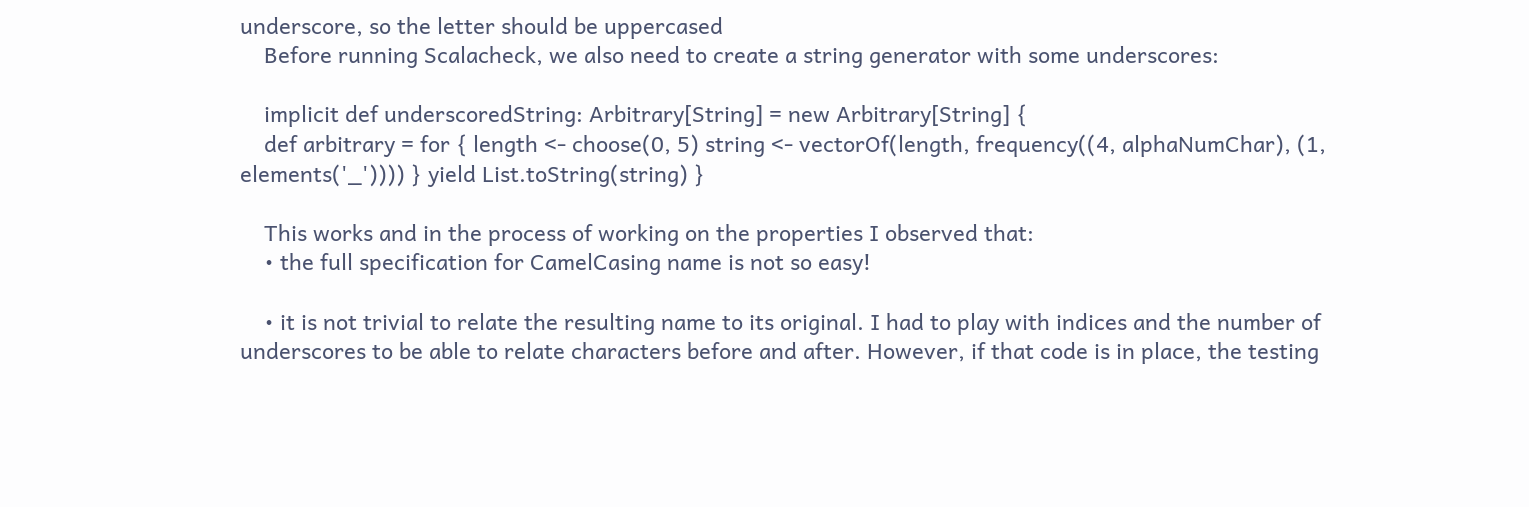underscore, so the letter should be uppercased
    Before running Scalacheck, we also need to create a string generator with some underscores:

    implicit def underscoredString: Arbitrary[String] = new Arbitrary[String] {
    def arbitrary = for { length <- choose(0, 5) string <- vectorOf(length, frequency((4, alphaNumChar), (1, elements('_')))) } yield List.toString(string) }

    This works and in the process of working on the properties I observed that:
    • the full specification for CamelCasing name is not so easy!

    • it is not trivial to relate the resulting name to its original. I had to play with indices and the number of underscores to be able to relate characters before and after. However, if that code is in place, the testing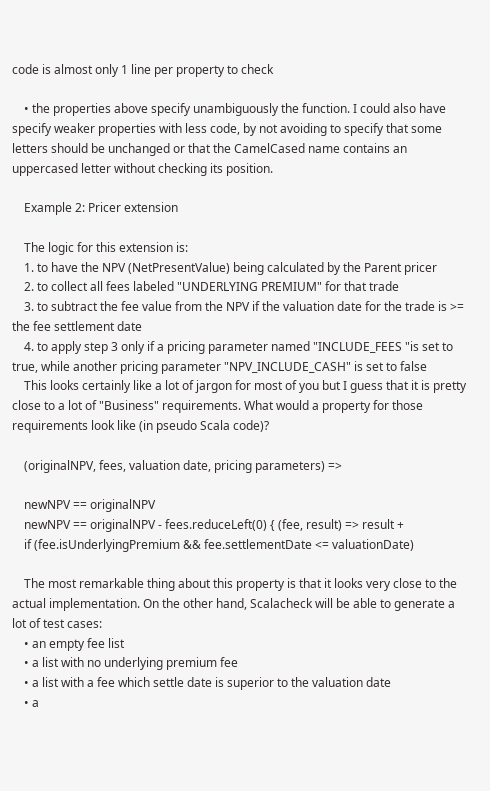code is almost only 1 line per property to check

    • the properties above specify unambiguously the function. I could also have specify weaker properties with less code, by not avoiding to specify that some letters should be unchanged or that the CamelCased name contains an uppercased letter without checking its position.

    Example 2: Pricer extension

    The logic for this extension is:
    1. to have the NPV (NetPresentValue) being calculated by the Parent pricer
    2. to collect all fees labeled "UNDERLYING PREMIUM" for that trade
    3. to subtract the fee value from the NPV if the valuation date for the trade is >= the fee settlement date
    4. to apply step 3 only if a pricing parameter named "INCLUDE_FEES "is set to true, while another pricing parameter "NPV_INCLUDE_CASH" is set to false
    This looks certainly like a lot of jargon for most of you but I guess that it is pretty close to a lot of "Business" requirements. What would a property for those requirements look like (in pseudo Scala code)?

    (originalNPV, fees, valuation date, pricing parameters) =>

    newNPV == originalNPV
    newNPV == originalNPV - fees.reduceLeft(0) { (fee, result) => result +
    if (fee.isUnderlyingPremium && fee.settlementDate <= valuationDate)

    The most remarkable thing about this property is that it looks very close to the actual implementation. On the other hand, Scalacheck will be able to generate a lot of test cases:
    • an empty fee list
    • a list with no underlying premium fee
    • a list with a fee which settle date is superior to the valuation date
    • a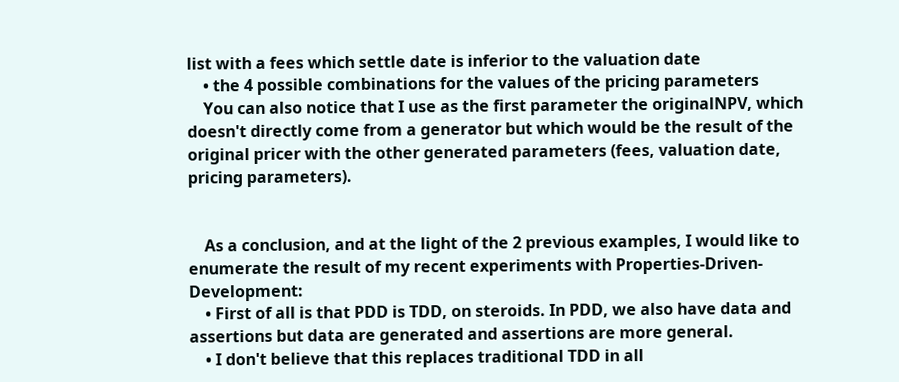list with a fees which settle date is inferior to the valuation date
    • the 4 possible combinations for the values of the pricing parameters
    You can also notice that I use as the first parameter the originalNPV, which doesn't directly come from a generator but which would be the result of the original pricer with the other generated parameters (fees, valuation date, pricing parameters).


    As a conclusion, and at the light of the 2 previous examples, I would like to enumerate the result of my recent experiments with Properties-Driven-Development:
    • First of all is that PDD is TDD, on steroids. In PDD, we also have data and assertions but data are generated and assertions are more general.
    • I don't believe that this replaces traditional TDD in all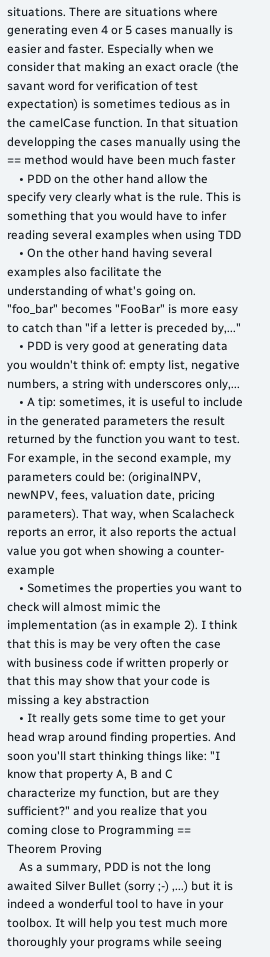situations. There are situations where generating even 4 or 5 cases manually is easier and faster. Especially when we consider that making an exact oracle (the savant word for verification of test expectation) is sometimes tedious as in the camelCase function. In that situation developping the cases manually using the == method would have been much faster
    • PDD on the other hand allow the specify very clearly what is the rule. This is something that you would have to infer reading several examples when using TDD
    • On the other hand having several examples also facilitate the understanding of what's going on. "foo_bar" becomes "FooBar" is more easy to catch than "if a letter is preceded by,..."
    • PDD is very good at generating data you wouldn't think of: empty list, negative numbers, a string with underscores only,...
    • A tip: sometimes, it is useful to include in the generated parameters the result returned by the function you want to test. For example, in the second example, my parameters could be: (originalNPV, newNPV, fees, valuation date, pricing parameters). That way, when Scalacheck reports an error, it also reports the actual value you got when showing a counter-example
    • Sometimes the properties you want to check will almost mimic the implementation (as in example 2). I think that this is may be very often the case with business code if written properly or that this may show that your code is missing a key abstraction
    • It really gets some time to get your head wrap around finding properties. And soon you'll start thinking things like: "I know that property A, B and C characterize my function, but are they sufficient?" and you realize that you coming close to Programming == Theorem Proving
    As a summary, PDD is not the long awaited Silver Bullet (sorry ;-) ,...) but it is indeed a wonderful tool to have in your toolbox. It will help you test much more thoroughly your programs while seeing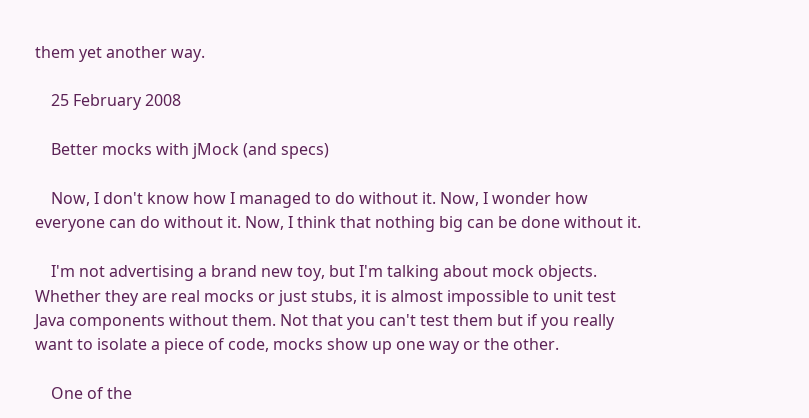them yet another way.

    25 February 2008

    Better mocks with jMock (and specs)

    Now, I don't know how I managed to do without it. Now, I wonder how everyone can do without it. Now, I think that nothing big can be done without it.

    I'm not advertising a brand new toy, but I'm talking about mock objects. Whether they are real mocks or just stubs, it is almost impossible to unit test Java components without them. Not that you can't test them but if you really want to isolate a piece of code, mocks show up one way or the other.

    One of the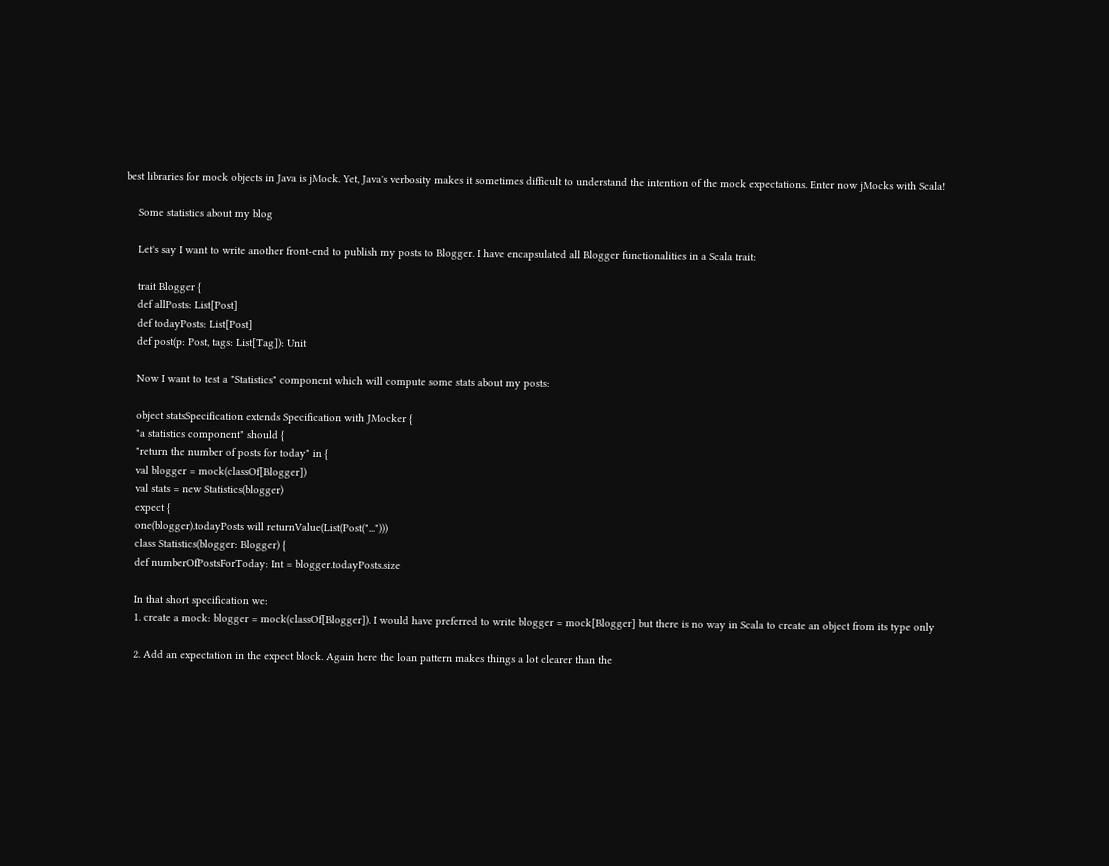best libraries for mock objects in Java is jMock. Yet, Java's verbosity makes it sometimes difficult to understand the intention of the mock expectations. Enter now jMocks with Scala!

    Some statistics about my blog

    Let's say I want to write another front-end to publish my posts to Blogger. I have encapsulated all Blogger functionalities in a Scala trait:

    trait Blogger {
    def allPosts: List[Post]
    def todayPosts: List[Post]
    def post(p: Post, tags: List[Tag]): Unit

    Now I want to test a "Statistics" component which will compute some stats about my posts:

    object statsSpecification extends Specification with JMocker {
    "a statistics component" should {
    "return the number of posts for today" in {
    val blogger = mock(classOf[Blogger])
    val stats = new Statistics(blogger)
    expect {
    one(blogger).todayPosts will returnValue(List(Post("...")))
    class Statistics(blogger: Blogger) {
    def numberOfPostsForToday: Int = blogger.todayPosts.size

    In that short specification we:
    1. create a mock: blogger = mock(classOf[Blogger]). I would have preferred to write blogger = mock[Blogger] but there is no way in Scala to create an object from its type only

    2. Add an expectation in the expect block. Again here the loan pattern makes things a lot clearer than the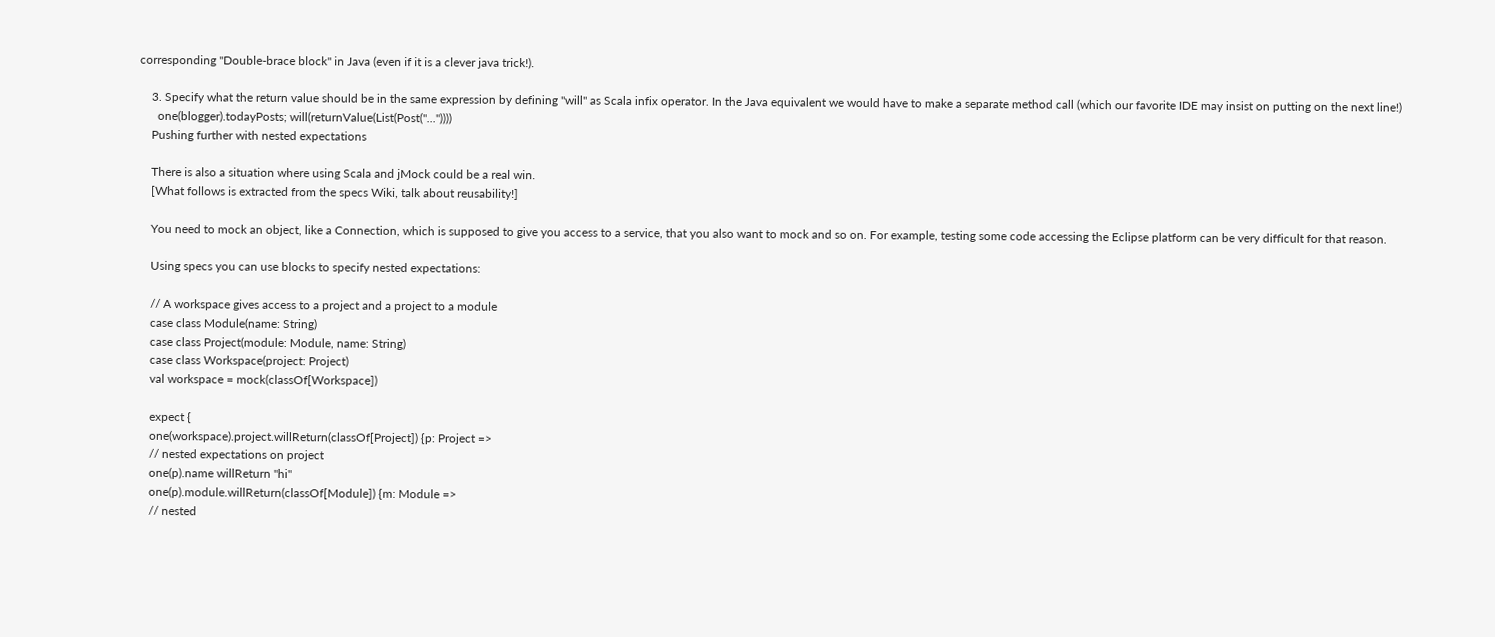corresponding "Double-brace block" in Java (even if it is a clever java trick!).

    3. Specify what the return value should be in the same expression by defining "will" as Scala infix operator. In the Java equivalent we would have to make a separate method call (which our favorite IDE may insist on putting on the next line!)
      one(blogger).todayPosts; will(returnValue(List(Post("..."))))
    Pushing further with nested expectations

    There is also a situation where using Scala and jMock could be a real win.
    [What follows is extracted from the specs Wiki, talk about reusability!]

    You need to mock an object, like a Connection, which is supposed to give you access to a service, that you also want to mock and so on. For example, testing some code accessing the Eclipse platform can be very difficult for that reason.

    Using specs you can use blocks to specify nested expectations:

    // A workspace gives access to a project and a project to a module
    case class Module(name: String)
    case class Project(module: Module, name: String)
    case class Workspace(project: Project)
    val workspace = mock(classOf[Workspace])

    expect {
    one(workspace).project.willReturn(classOf[Project]) {p: Project =>
    // nested expectations on project
    one(p).name willReturn "hi"
    one(p).module.willReturn(classOf[Module]) {m: Module =>
    // nested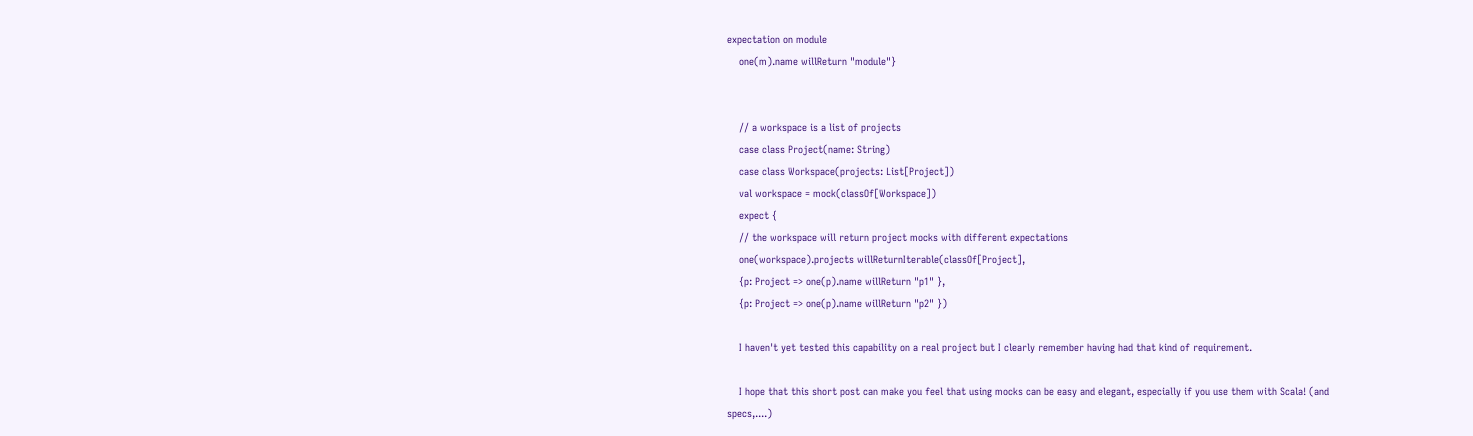expectation on module
    one(m).name willReturn "module"}


    // a workspace is a list of projects
    case class Project(name: String)
    case class Workspace(projects: List[Project])
    val workspace = mock(classOf[Workspace])
    expect {
    // the workspace will return project mocks with different expectations
    one(workspace).projects willReturnIterable(classOf[Project],
    {p: Project => one(p).name willReturn "p1" },
    {p: Project => one(p).name willReturn "p2" })

    I haven't yet tested this capability on a real project but I clearly remember having had that kind of requirement.

    I hope that this short post can make you feel that using mocks can be easy and elegant, especially if you use them with Scala! (and specs,....)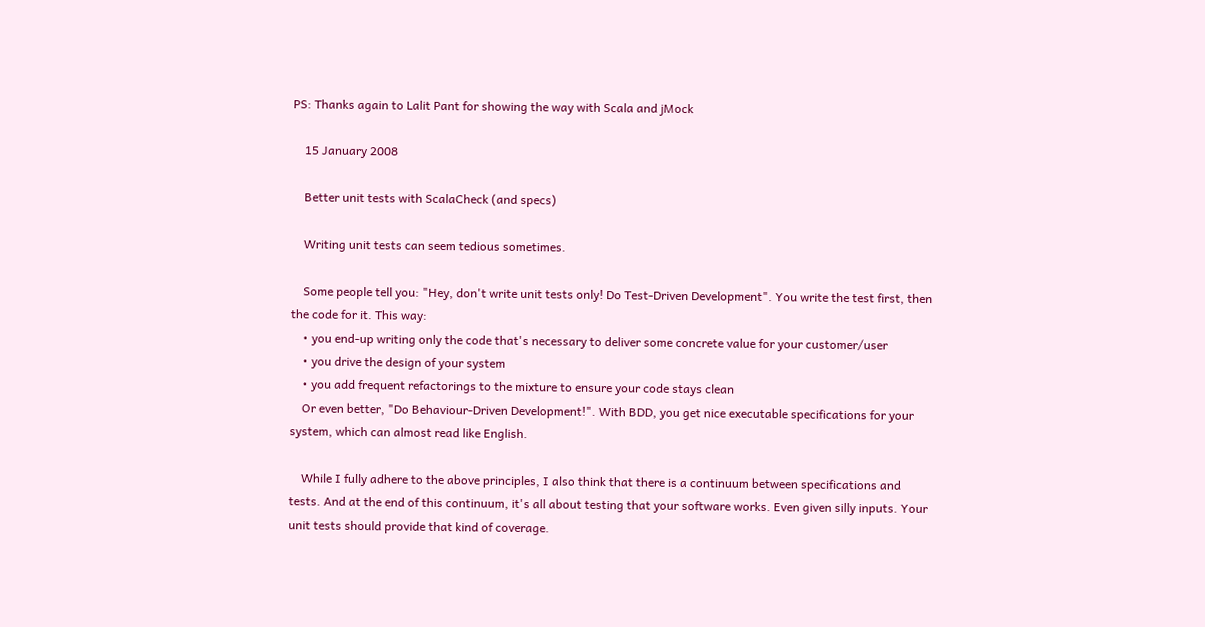PS: Thanks again to Lalit Pant for showing the way with Scala and jMock

    15 January 2008

    Better unit tests with ScalaCheck (and specs)

    Writing unit tests can seem tedious sometimes.

    Some people tell you: "Hey, don't write unit tests only! Do Test-Driven Development". You write the test first, then the code for it. This way:
    • you end-up writing only the code that's necessary to deliver some concrete value for your customer/user
    • you drive the design of your system
    • you add frequent refactorings to the mixture to ensure your code stays clean
    Or even better, "Do Behaviour-Driven Development!". With BDD, you get nice executable specifications for your system, which can almost read like English.

    While I fully adhere to the above principles, I also think that there is a continuum between specifications and tests. And at the end of this continuum, it's all about testing that your software works. Even given silly inputs. Your unit tests should provide that kind of coverage.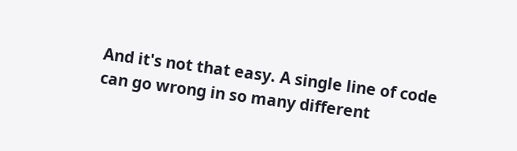And it's not that easy. A single line of code can go wrong in so many different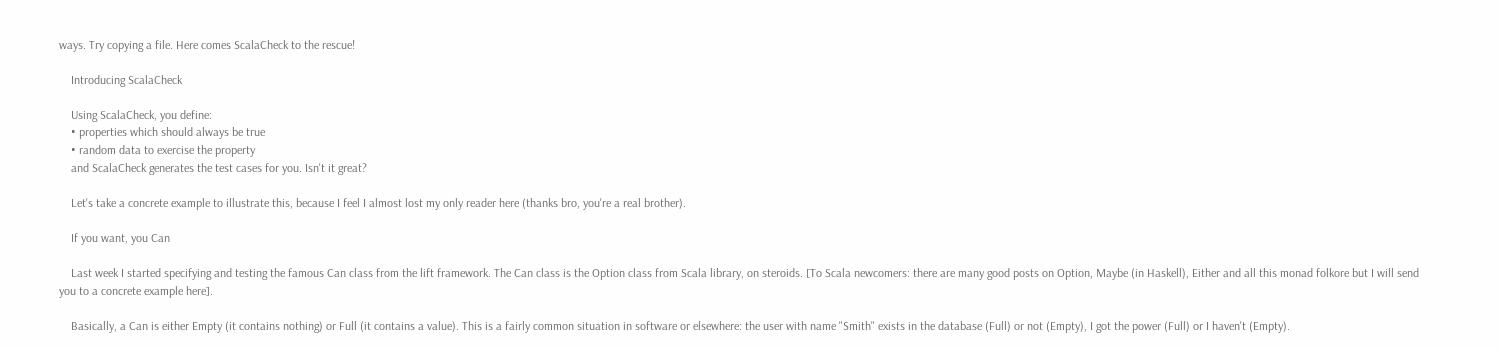ways. Try copying a file. Here comes ScalaCheck to the rescue!

    Introducing ScalaCheck

    Using ScalaCheck, you define:
    • properties which should always be true
    • random data to exercise the property
    and ScalaCheck generates the test cases for you. Isn't it great?

    Let's take a concrete example to illustrate this, because I feel I almost lost my only reader here (thanks bro, you're a real brother).

    If you want, you Can

    Last week I started specifying and testing the famous Can class from the lift framework. The Can class is the Option class from Scala library, on steroids. [To Scala newcomers: there are many good posts on Option, Maybe (in Haskell), Either and all this monad folkore but I will send you to a concrete example here].

    Basically, a Can is either Empty (it contains nothing) or Full (it contains a value). This is a fairly common situation in software or elsewhere: the user with name "Smith" exists in the database (Full) or not (Empty), I got the power (Full) or I haven't (Empty).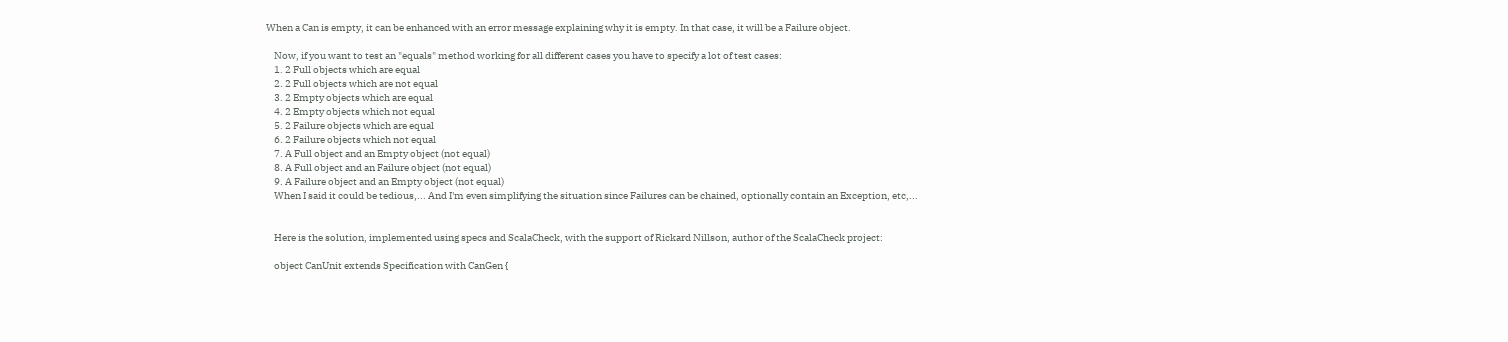When a Can is empty, it can be enhanced with an error message explaining why it is empty. In that case, it will be a Failure object.

    Now, if you want to test an "equals" method working for all different cases you have to specify a lot of test cases:
    1. 2 Full objects which are equal
    2. 2 Full objects which are not equal
    3. 2 Empty objects which are equal
    4. 2 Empty objects which not equal
    5. 2 Failure objects which are equal
    6. 2 Failure objects which not equal
    7. A Full object and an Empty object (not equal)
    8. A Full object and an Failure object (not equal)
    9. A Failure object and an Empty object (not equal)
    When I said it could be tedious,... And I'm even simplifying the situation since Failures can be chained, optionally contain an Exception, etc,...


    Here is the solution, implemented using specs and ScalaCheck, with the support of Rickard Nillson, author of the ScalaCheck project:

    object CanUnit extends Specification with CanGen {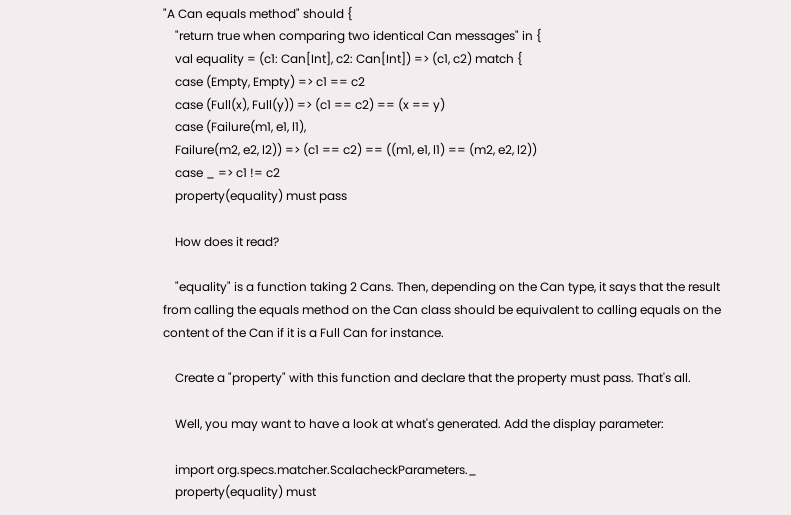"A Can equals method" should {
    "return true when comparing two identical Can messages" in {
    val equality = (c1: Can[Int], c2: Can[Int]) => (c1, c2) match {
    case (Empty, Empty) => c1 == c2
    case (Full(x), Full(y)) => (c1 == c2) == (x == y)
    case (Failure(m1, e1, l1),
    Failure(m2, e2, l2)) => (c1 == c2) == ((m1, e1, l1) == (m2, e2, l2))
    case _ => c1 != c2
    property(equality) must pass

    How does it read?

    "equality" is a function taking 2 Cans. Then, depending on the Can type, it says that the result from calling the equals method on the Can class should be equivalent to calling equals on the content of the Can if it is a Full Can for instance.

    Create a "property" with this function and declare that the property must pass. That's all.

    Well, you may want to have a look at what's generated. Add the display parameter:

    import org.specs.matcher.ScalacheckParameters._
    property(equality) must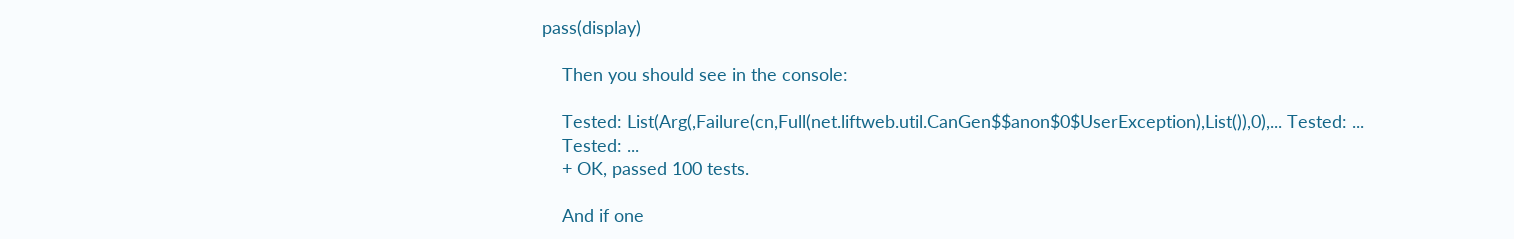pass(display)

    Then you should see in the console:

    Tested: List(Arg(,Failure(cn,Full(net.liftweb.util.CanGen$$anon$0$UserException),List()),0),... Tested: ...
    Tested: ...
    + OK, passed 100 tests.

    And if one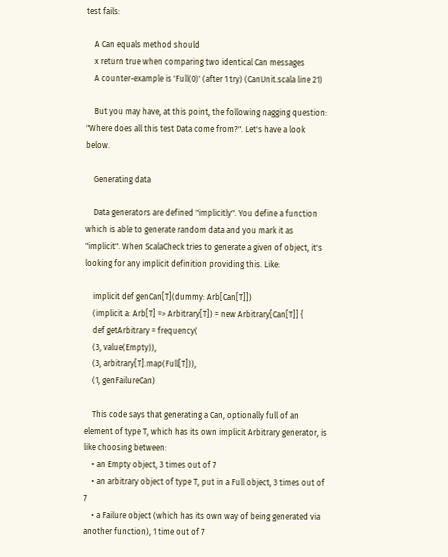test fails:

    A Can equals method should
    x return true when comparing two identical Can messages
    A counter-example is 'Full(0)' (after 1 try) (CanUnit.scala line 21)

    But you may have, at this point, the following nagging question: "Where does all this test Data come from?". Let's have a look below.

    Generating data

    Data generators are defined "implicitly". You define a function which is able to generate random data and you mark it as "implicit". When ScalaCheck tries to generate a given of object, it's looking for any implicit definition providing this. Like:

    implicit def genCan[T](dummy: Arb[Can[T]])
    (implicit a: Arb[T] => Arbitrary[T]) = new Arbitrary[Can[T]] {
    def getArbitrary = frequency(
    (3, value(Empty)),
    (3, arbitrary[T].map(Full[T])),
    (1, genFailureCan)

    This code says that generating a Can, optionally full of an element of type T, which has its own implicit Arbitrary generator, is like choosing between:
    • an Empty object, 3 times out of 7
    • an arbitrary object of type T, put in a Full object, 3 times out of 7
    • a Failure object (which has its own way of being generated via another function), 1 time out of 7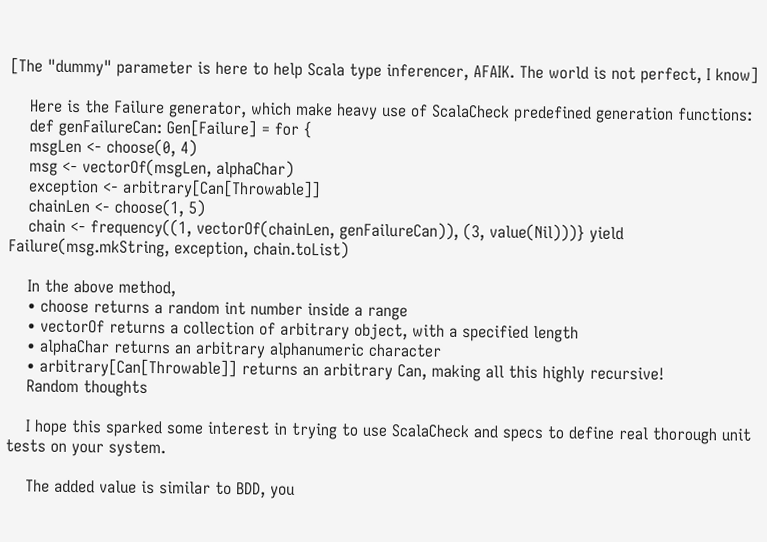[The "dummy" parameter is here to help Scala type inferencer, AFAIK. The world is not perfect, I know]

    Here is the Failure generator, which make heavy use of ScalaCheck predefined generation functions:
    def genFailureCan: Gen[Failure] = for {
    msgLen <- choose(0, 4)
    msg <- vectorOf(msgLen, alphaChar)
    exception <- arbitrary[Can[Throwable]]
    chainLen <- choose(1, 5)
    chain <- frequency((1, vectorOf(chainLen, genFailureCan)), (3, value(Nil)))} yield Failure(msg.mkString, exception, chain.toList)

    In the above method,
    • choose returns a random int number inside a range
    • vectorOf returns a collection of arbitrary object, with a specified length
    • alphaChar returns an arbitrary alphanumeric character
    • arbitrary[Can[Throwable]] returns an arbitrary Can, making all this highly recursive!
    Random thoughts

    I hope this sparked some interest in trying to use ScalaCheck and specs to define real thorough unit tests on your system.

    The added value is similar to BDD, you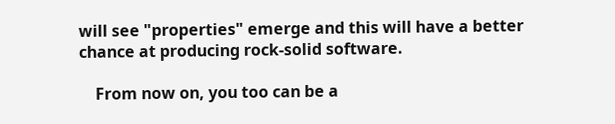will see "properties" emerge and this will have a better chance at producing rock-solid software.

    From now on, you too can be a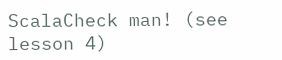ScalaCheck man! (see lesson 4)